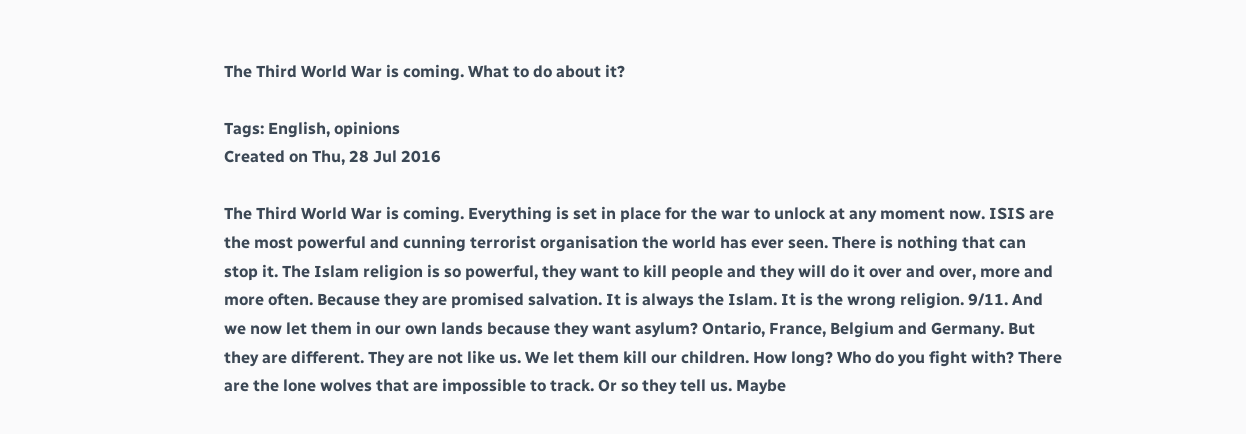The Third World War is coming. What to do about it?

Tags: English, opinions
Created on Thu, 28 Jul 2016

The Third World War is coming. Everything is set in place for the war to unlock at any moment now. ISIS are the most powerful and cunning terrorist organisation the world has ever seen. There is nothing that can stop it. The Islam religion is so powerful, they want to kill people and they will do it over and over, more and more often. Because they are promised salvation. It is always the Islam. It is the wrong religion. 9/11. And we now let them in our own lands because they want asylum? Ontario, France, Belgium and Germany. But they are different. They are not like us. We let them kill our children. How long? Who do you fight with? There are the lone wolves that are impossible to track. Or so they tell us. Maybe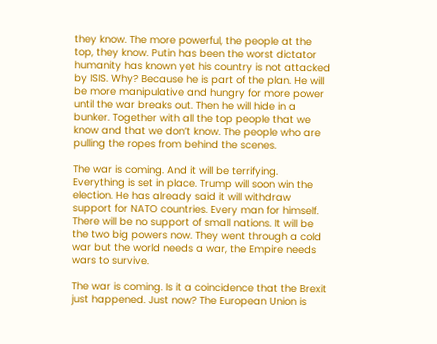they know. The more powerful, the people at the top, they know. Putin has been the worst dictator humanity has known yet his country is not attacked by ISIS. Why? Because he is part of the plan. He will be more manipulative and hungry for more power until the war breaks out. Then he will hide in a bunker. Together with all the top people that we know and that we don’t know. The people who are pulling the ropes from behind the scenes.

The war is coming. And it will be terrifying. Everything is set in place. Trump will soon win the election. He has already said it will withdraw support for NATO countries. Every man for himself. There will be no support of small nations. It will be the two big powers now. They went through a cold war but the world needs a war, the Empire needs wars to survive.

The war is coming. Is it a coincidence that the Brexit just happened. Just now? The European Union is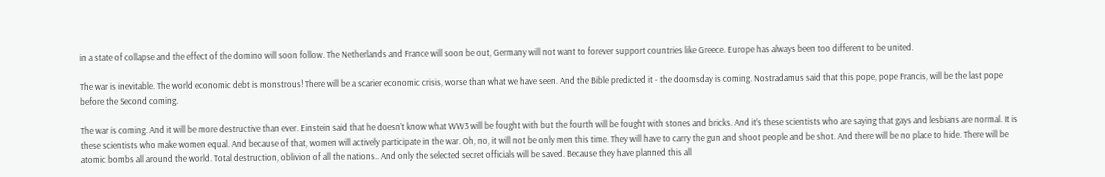in a state of collapse and the effect of the domino will soon follow. The Netherlands and France will soon be out, Germany will not want to forever support countries like Greece. Europe has always been too different to be united.

The war is inevitable. The world economic debt is monstrous! There will be a scarier economic crisis, worse than what we have seen. And the Bible predicted it - the doomsday is coming. Nostradamus said that this pope, pope Francis, will be the last pope before the Second coming.

The war is coming. And it will be more destructive than ever. Einstein said that he doesn’t know what WW3 will be fought with but the fourth will be fought with stones and bricks. And it’s these scientists who are saying that gays and lesbians are normal. It is these scientists who make women equal. And because of that, women will actively participate in the war. Oh, no, it will not be only men this time. They will have to carry the gun and shoot people and be shot. And there will be no place to hide. There will be atomic bombs all around the world. Total destruction, oblivion of all the nations.. And only the selected secret officials will be saved. Because they have planned this all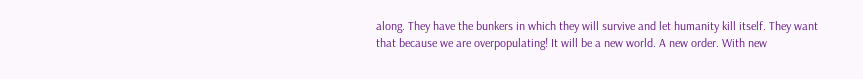along. They have the bunkers in which they will survive and let humanity kill itself. They want that because we are overpopulating! It will be a new world. A new order. With new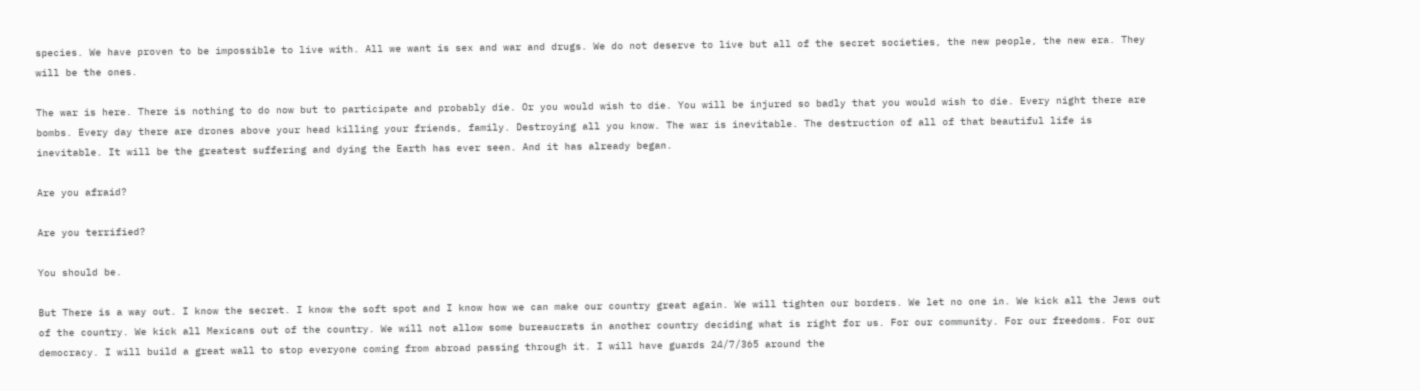species. We have proven to be impossible to live with. All we want is sex and war and drugs. We do not deserve to live but all of the secret societies, the new people, the new era. They will be the ones.

The war is here. There is nothing to do now but to participate and probably die. Or you would wish to die. You will be injured so badly that you would wish to die. Every night there are bombs. Every day there are drones above your head killing your friends, family. Destroying all you know. The war is inevitable. The destruction of all of that beautiful life is inevitable. It will be the greatest suffering and dying the Earth has ever seen. And it has already began.

Are you afraid?

Are you terrified?

You should be.

But There is a way out. I know the secret. I know the soft spot and I know how we can make our country great again. We will tighten our borders. We let no one in. We kick all the Jews out of the country. We kick all Mexicans out of the country. We will not allow some bureaucrats in another country deciding what is right for us. For our community. For our freedoms. For our democracy. I will build a great wall to stop everyone coming from abroad passing through it. I will have guards 24/7/365 around the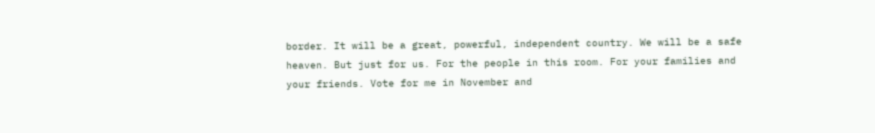border. It will be a great, powerful, independent country. We will be a safe heaven. But just for us. For the people in this room. For your families and your friends. Vote for me in November and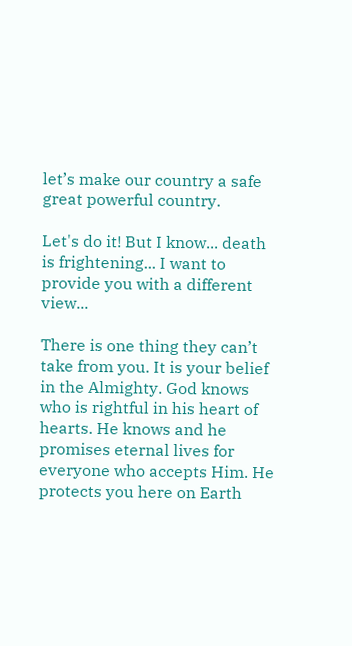let’s make our country a safe great powerful country.

Let's do it! But I know... death is frightening... I want to provide you with a different view...

There is one thing they can’t take from you. It is your belief in the Almighty. God knows who is rightful in his heart of hearts. He knows and he promises eternal lives for everyone who accepts Him. He protects you here on Earth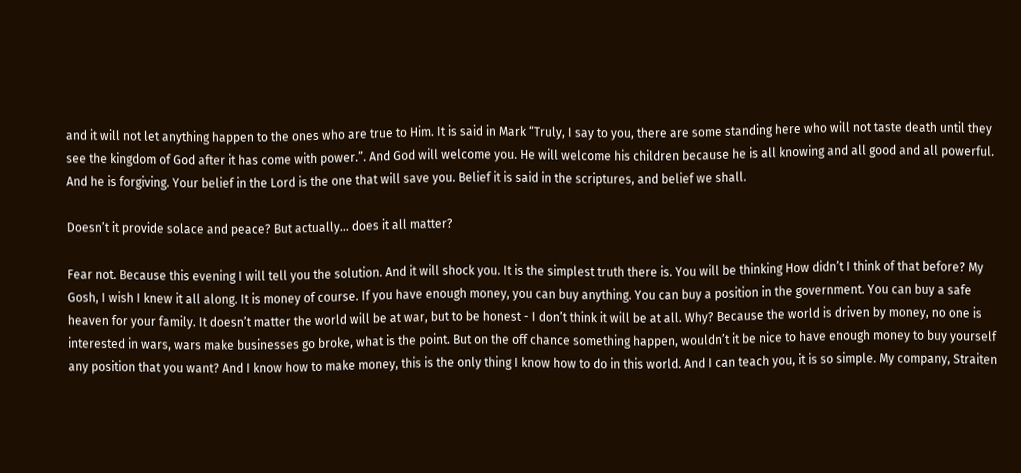and it will not let anything happen to the ones who are true to Him. It is said in Mark “Truly, I say to you, there are some standing here who will not taste death until they see the kingdom of God after it has come with power.”. And God will welcome you. He will welcome his children because he is all knowing and all good and all powerful. And he is forgiving. Your belief in the Lord is the one that will save you. Belief it is said in the scriptures, and belief we shall.

Doesn’t it provide solace and peace? But actually... does it all matter?

Fear not. Because this evening I will tell you the solution. And it will shock you. It is the simplest truth there is. You will be thinking How didn’t I think of that before? My Gosh, I wish I knew it all along. It is money of course. If you have enough money, you can buy anything. You can buy a position in the government. You can buy a safe heaven for your family. It doesn’t matter the world will be at war, but to be honest - I don’t think it will be at all. Why? Because the world is driven by money, no one is interested in wars, wars make businesses go broke, what is the point. But on the off chance something happen, wouldn’t it be nice to have enough money to buy yourself any position that you want? And I know how to make money, this is the only thing I know how to do in this world. And I can teach you, it is so simple. My company, Straiten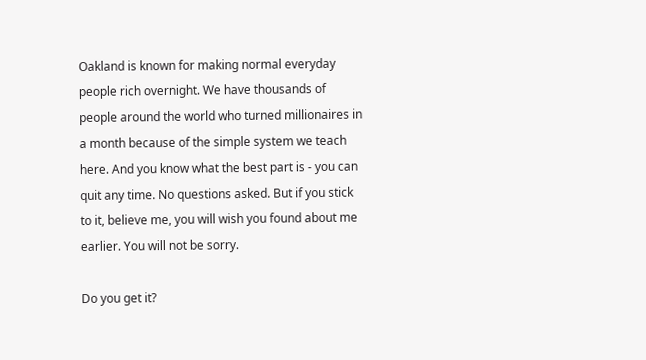Oakland is known for making normal everyday people rich overnight. We have thousands of people around the world who turned millionaires in a month because of the simple system we teach here. And you know what the best part is - you can quit any time. No questions asked. But if you stick to it, believe me, you will wish you found about me earlier. You will not be sorry.

Do you get it?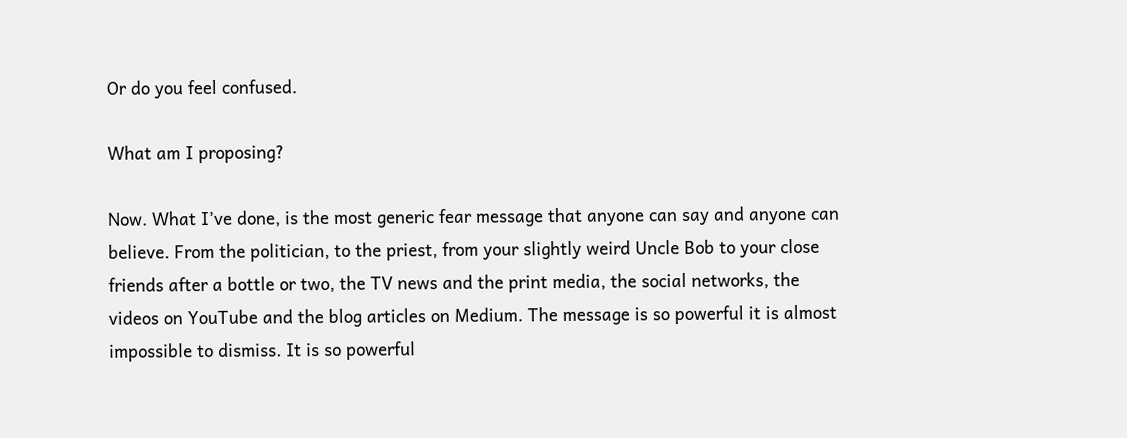Or do you feel confused.

What am I proposing?

Now. What I’ve done, is the most generic fear message that anyone can say and anyone can believe. From the politician, to the priest, from your slightly weird Uncle Bob to your close friends after a bottle or two, the TV news and the print media, the social networks, the videos on YouTube and the blog articles on Medium. The message is so powerful it is almost impossible to dismiss. It is so powerful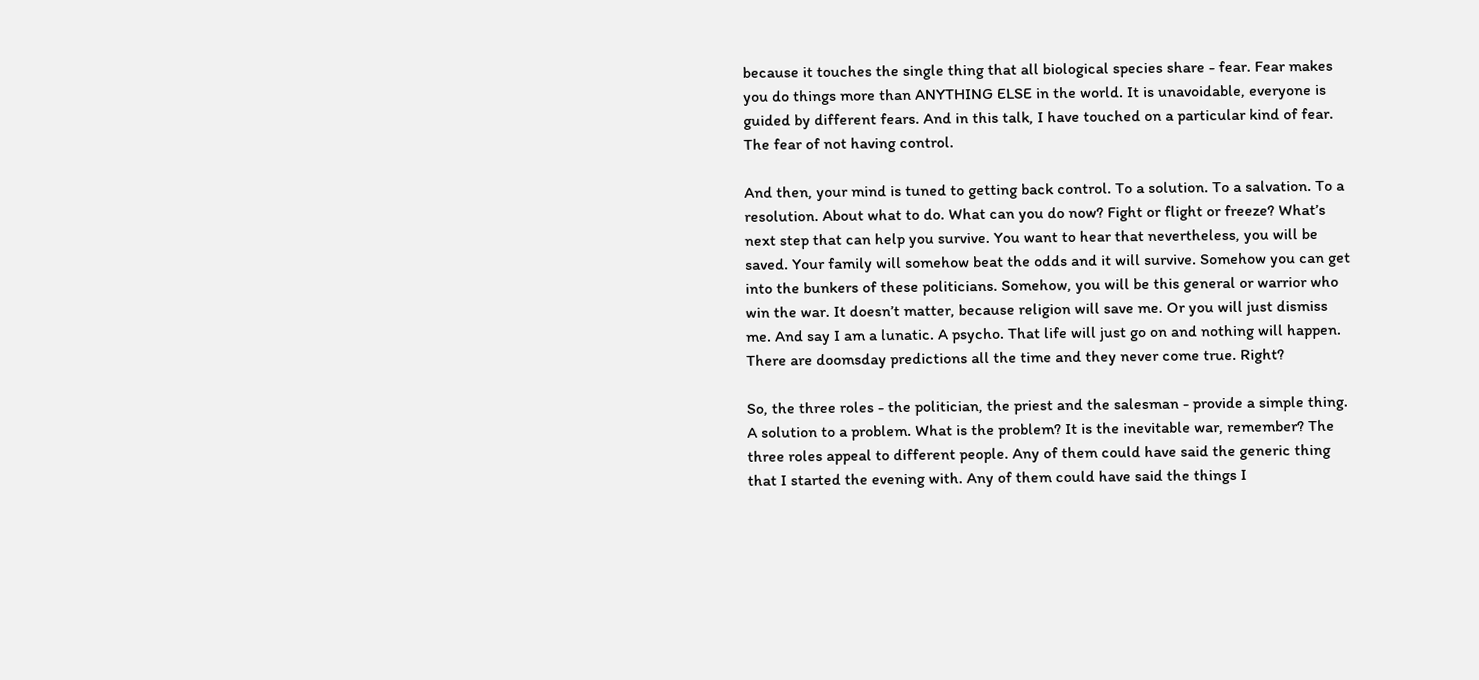because it touches the single thing that all biological species share - fear. Fear makes you do things more than ANYTHING ELSE in the world. It is unavoidable, everyone is guided by different fears. And in this talk, I have touched on a particular kind of fear. The fear of not having control.

And then, your mind is tuned to getting back control. To a solution. To a salvation. To a resolution. About what to do. What can you do now? Fight or flight or freeze? What’s next step that can help you survive. You want to hear that nevertheless, you will be saved. Your family will somehow beat the odds and it will survive. Somehow you can get into the bunkers of these politicians. Somehow, you will be this general or warrior who win the war. It doesn’t matter, because religion will save me. Or you will just dismiss me. And say I am a lunatic. A psycho. That life will just go on and nothing will happen. There are doomsday predictions all the time and they never come true. Right?

So, the three roles - the politician, the priest and the salesman - provide a simple thing. A solution to a problem. What is the problem? It is the inevitable war, remember? The three roles appeal to different people. Any of them could have said the generic thing that I started the evening with. Any of them could have said the things I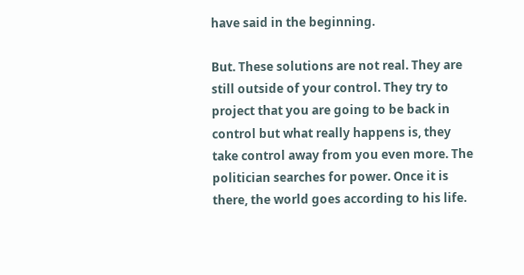have said in the beginning.

But. These solutions are not real. They are still outside of your control. They try to project that you are going to be back in control but what really happens is, they take control away from you even more. The politician searches for power. Once it is there, the world goes according to his life.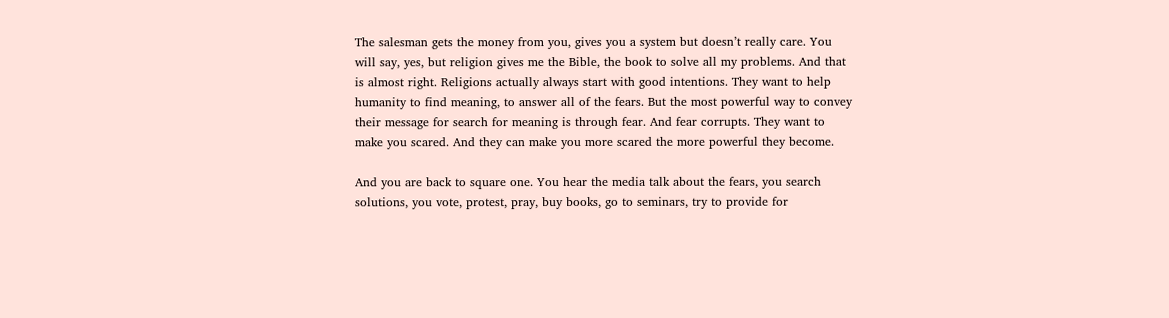The salesman gets the money from you, gives you a system but doesn’t really care. You will say, yes, but religion gives me the Bible, the book to solve all my problems. And that is almost right. Religions actually always start with good intentions. They want to help humanity to find meaning, to answer all of the fears. But the most powerful way to convey their message for search for meaning is through fear. And fear corrupts. They want to make you scared. And they can make you more scared the more powerful they become.

And you are back to square one. You hear the media talk about the fears, you search solutions, you vote, protest, pray, buy books, go to seminars, try to provide for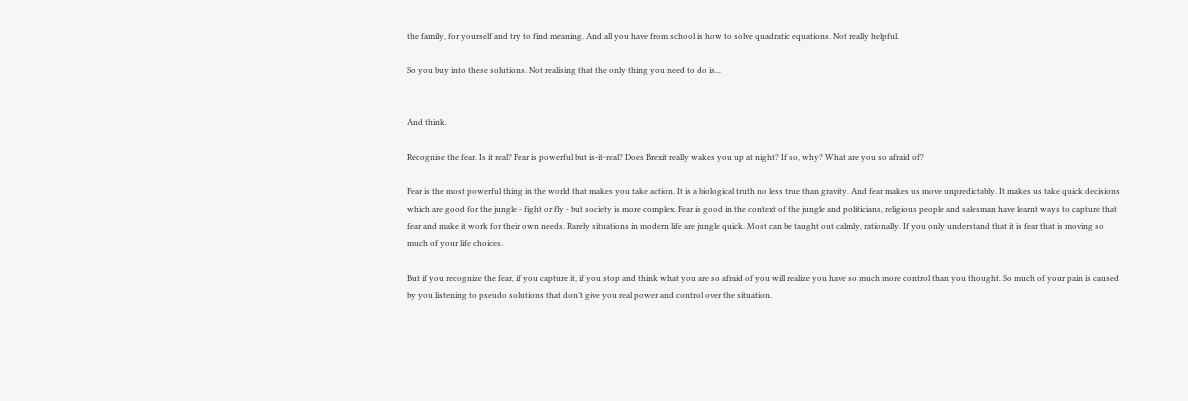the family, for yourself and try to find meaning. And all you have from school is how to solve quadratic equations. Not really helpful.

So you buy into these solutions. Not realising that the only thing you need to do is...


And think.

Recognise the fear. Is it real? Fear is powerful but is-it-real? Does Brexit really wakes you up at night? If so, why? What are you so afraid of?

Fear is the most powerful thing in the world that makes you take action. It is a biological truth no less true than gravity. And fear makes us move unpredictably. It makes us take quick decisions which are good for the jungle - fight or fly - but society is more complex. Fear is good in the context of the jungle and politicians, religious people and salesman have learnt ways to capture that fear and make it work for their own needs. Rarely situations in modern life are jungle quick. Most can be taught out calmly, rationally. If you only understand that it is fear that is moving so much of your life choices.

But if you recognize the fear, if you capture it, if you stop and think what you are so afraid of you will realize you have so much more control than you thought. So much of your pain is caused by you listening to pseudo solutions that don’t give you real power and control over the situation.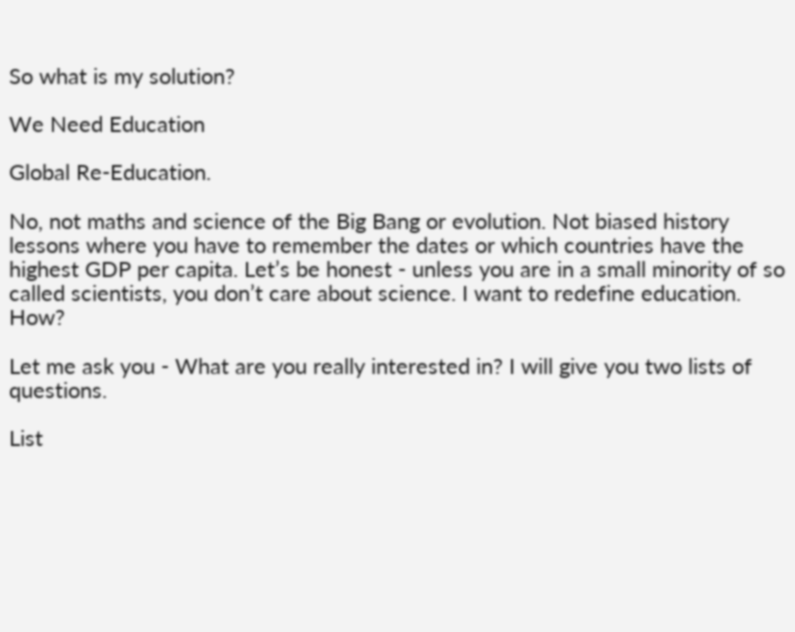So what is my solution?

We Need Education

Global Re-Education.

No, not maths and science of the Big Bang or evolution. Not biased history lessons where you have to remember the dates or which countries have the highest GDP per capita. Let’s be honest - unless you are in a small minority of so called scientists, you don’t care about science. I want to redefine education. How?

Let me ask you - What are you really interested in? I will give you two lists of questions.

List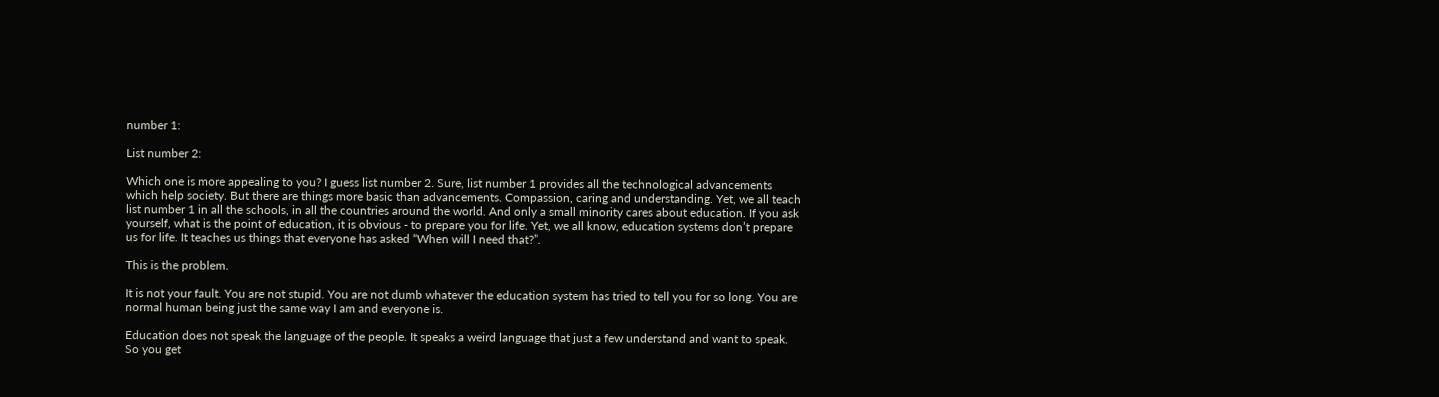number 1:

List number 2:

Which one is more appealing to you? I guess list number 2. Sure, list number 1 provides all the technological advancements which help society. But there are things more basic than advancements. Compassion, caring and understanding. Yet, we all teach list number 1 in all the schools, in all the countries around the world. And only a small minority cares about education. If you ask yourself, what is the point of education, it is obvious - to prepare you for life. Yet, we all know, education systems don’t prepare us for life. It teaches us things that everyone has asked “When will I need that?”.

This is the problem.

It is not your fault. You are not stupid. You are not dumb whatever the education system has tried to tell you for so long. You are normal human being just the same way I am and everyone is.

Education does not speak the language of the people. It speaks a weird language that just a few understand and want to speak. So you get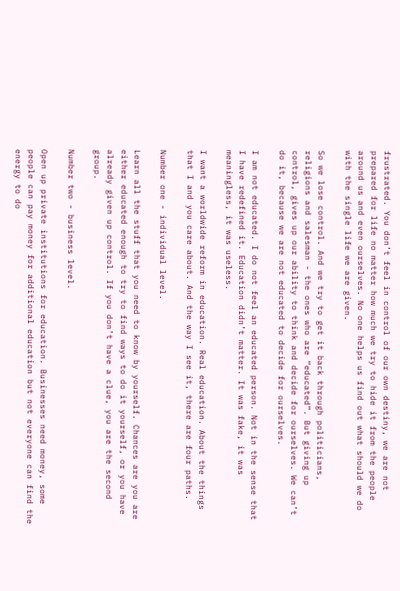frustrated. You don’t feel in control of our own destiny, we are not prepared for life no matter how much we try to hide it from the people around us and even ourselves. No one helps us find out what should we do with the single life we are given.

So we lose control. And we try to get it back through politicians, religions and salesman - the ones who are “educated”. But giving up control, gives up our ability to think and decide for ourselves. We can’t do it, because we are not educated to decide for ourselves.

I am not educated. I do not feel an educated person. Not in the sense that I have redefined it. Education didn’t matter. It was fake, it was meaningless, it was useless.

I want a worldwide reform in education. Real education. About the things that I and you care about. And the way I see it, there are four paths.

Number one - individual level.

Learn all the stuff that you need to know by yourself. Chances are you are either educated enough to try to find ways to do it yourself, or you have already given up control. If you don’t have a clue, you are the second group.

Number two - business level.

Open up private institutions for education. Businesses need money, some people can pay money for additional education but not everyone can find the energy to do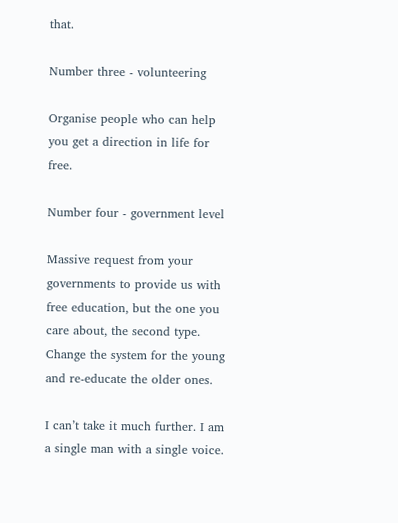that.

Number three - volunteering

Organise people who can help you get a direction in life for free.

Number four - government level

Massive request from your governments to provide us with free education, but the one you care about, the second type. Change the system for the young and re-educate the older ones.

I can’t take it much further. I am a single man with a single voice.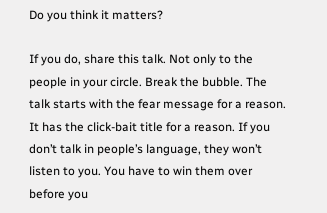Do you think it matters?

If you do, share this talk. Not only to the people in your circle. Break the bubble. The talk starts with the fear message for a reason. It has the click-bait title for a reason. If you don’t talk in people’s language, they won’t listen to you. You have to win them over before you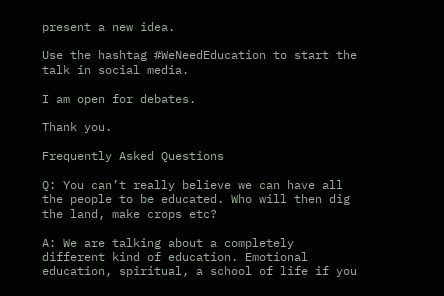present a new idea.

Use the hashtag #WeNeedEducation to start the talk in social media.

I am open for debates.

Thank you.

Frequently Asked Questions

Q: You can’t really believe we can have all the people to be educated. Who will then dig the land, make crops etc?

A: We are talking about a completely different kind of education. Emotional education, spiritual, a school of life if you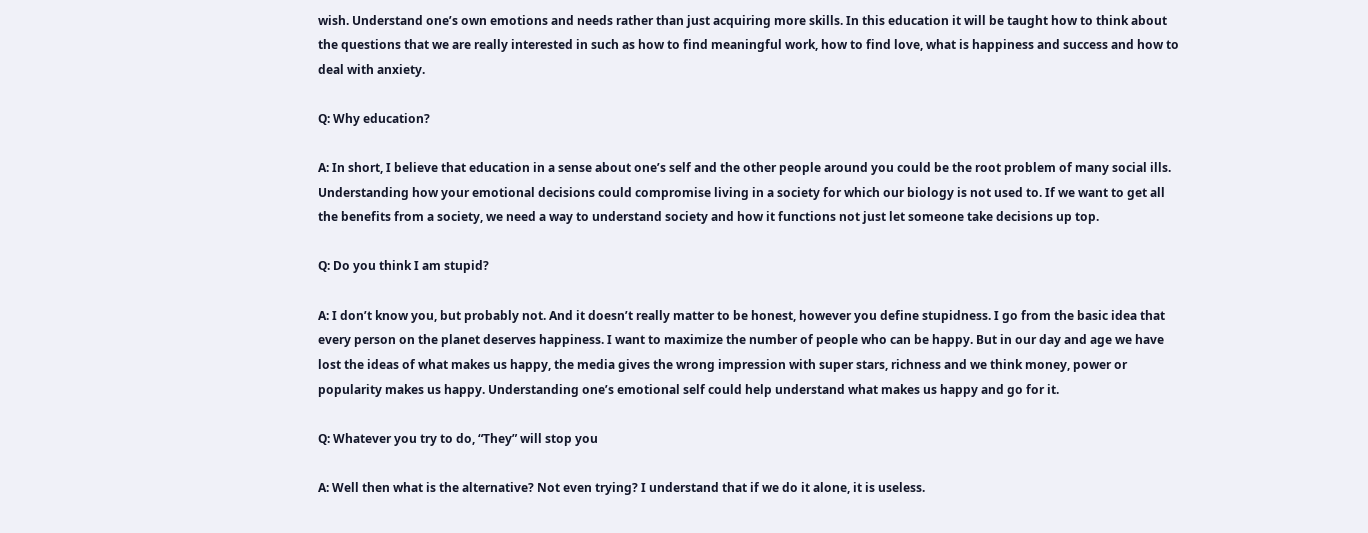wish. Understand one’s own emotions and needs rather than just acquiring more skills. In this education it will be taught how to think about the questions that we are really interested in such as how to find meaningful work, how to find love, what is happiness and success and how to deal with anxiety.

Q: Why education?

A: In short, I believe that education in a sense about one’s self and the other people around you could be the root problem of many social ills. Understanding how your emotional decisions could compromise living in a society for which our biology is not used to. If we want to get all the benefits from a society, we need a way to understand society and how it functions not just let someone take decisions up top.

Q: Do you think I am stupid?

A: I don’t know you, but probably not. And it doesn’t really matter to be honest, however you define stupidness. I go from the basic idea that every person on the planet deserves happiness. I want to maximize the number of people who can be happy. But in our day and age we have lost the ideas of what makes us happy, the media gives the wrong impression with super stars, richness and we think money, power or popularity makes us happy. Understanding one’s emotional self could help understand what makes us happy and go for it.

Q: Whatever you try to do, “They” will stop you

A: Well then what is the alternative? Not even trying? I understand that if we do it alone, it is useless.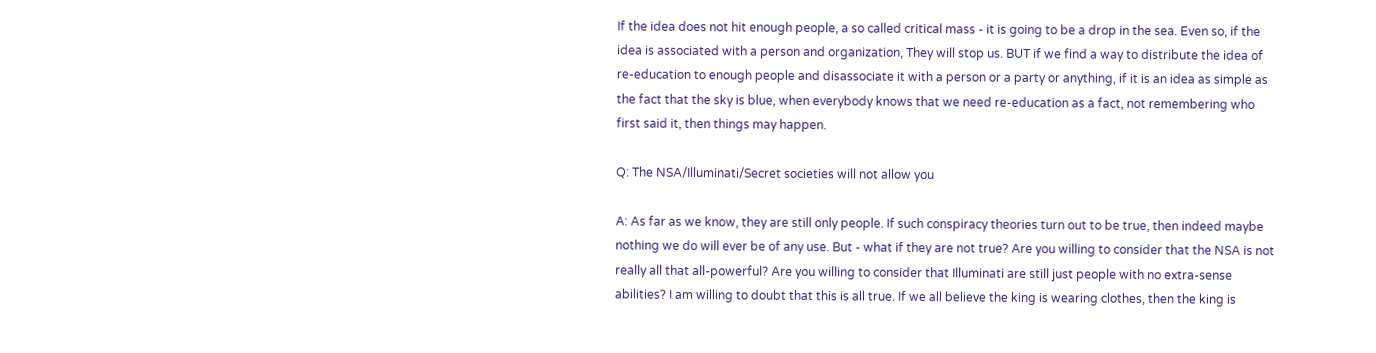If the idea does not hit enough people, a so called critical mass - it is going to be a drop in the sea. Even so, if the idea is associated with a person and organization, They will stop us. BUT if we find a way to distribute the idea of re-education to enough people and disassociate it with a person or a party or anything, if it is an idea as simple as the fact that the sky is blue, when everybody knows that we need re-education as a fact, not remembering who first said it, then things may happen.

Q: The NSA/Illuminati/Secret societies will not allow you

A: As far as we know, they are still only people. If such conspiracy theories turn out to be true, then indeed maybe nothing we do will ever be of any use. But - what if they are not true? Are you willing to consider that the NSA is not really all that all-powerful? Are you willing to consider that Illuminati are still just people with no extra-sense abilities? I am willing to doubt that this is all true. If we all believe the king is wearing clothes, then the king is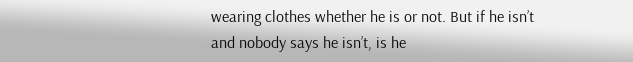wearing clothes whether he is or not. But if he isn’t and nobody says he isn’t, is he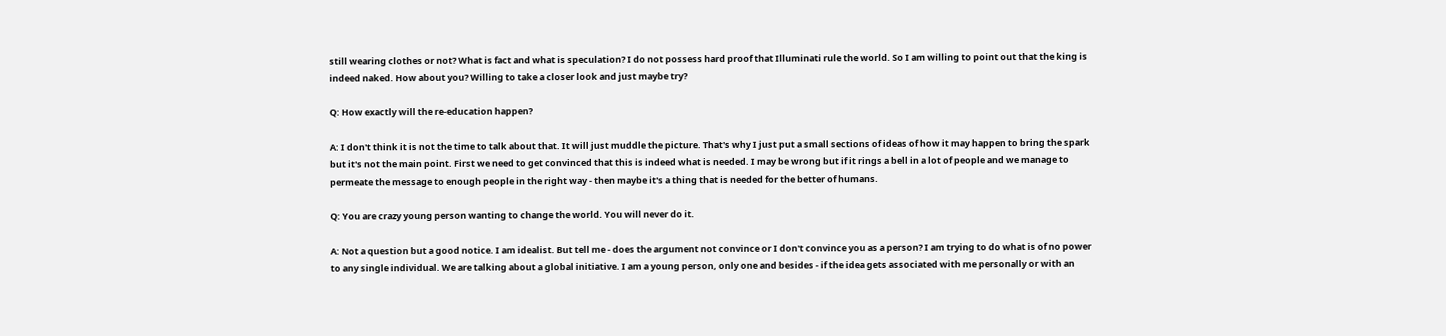still wearing clothes or not? What is fact and what is speculation? I do not possess hard proof that Illuminati rule the world. So I am willing to point out that the king is indeed naked. How about you? Willing to take a closer look and just maybe try?

Q: How exactly will the re-education happen?

A: I don't think it is not the time to talk about that. It will just muddle the picture. That's why I just put a small sections of ideas of how it may happen to bring the spark but it's not the main point. First we need to get convinced that this is indeed what is needed. I may be wrong but if it rings a bell in a lot of people and we manage to permeate the message to enough people in the right way - then maybe it's a thing that is needed for the better of humans.

Q: You are crazy young person wanting to change the world. You will never do it.

A: Not a question but a good notice. I am idealist. But tell me - does the argument not convince or I don't convince you as a person? I am trying to do what is of no power to any single individual. We are talking about a global initiative. I am a young person, only one and besides - if the idea gets associated with me personally or with an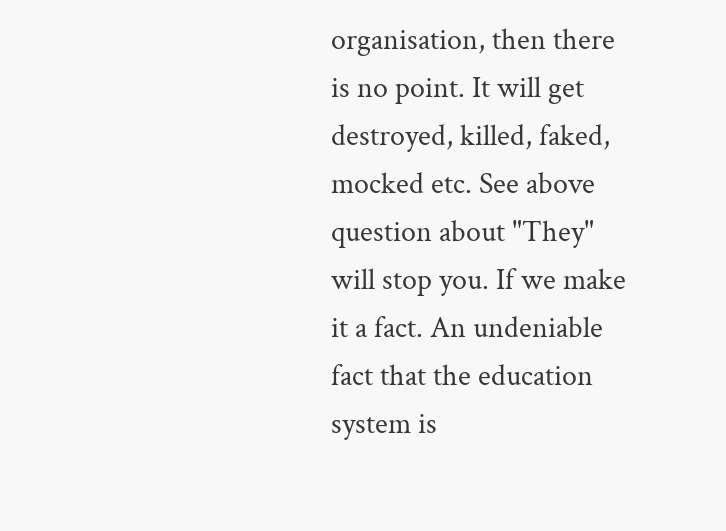organisation, then there is no point. It will get destroyed, killed, faked, mocked etc. See above question about "They" will stop you. If we make it a fact. An undeniable fact that the education system is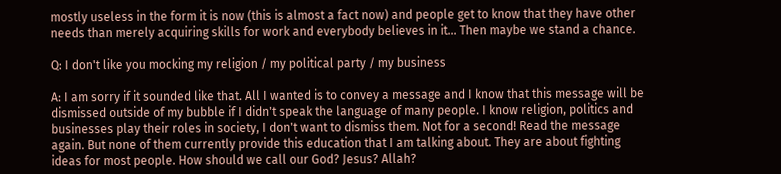mostly useless in the form it is now (this is almost a fact now) and people get to know that they have other needs than merely acquiring skills for work and everybody believes in it... Then maybe we stand a chance.

Q: I don't like you mocking my religion / my political party / my business

A: I am sorry if it sounded like that. All I wanted is to convey a message and I know that this message will be dismissed outside of my bubble if I didn't speak the language of many people. I know religion, politics and businesses play their roles in society, I don't want to dismiss them. Not for a second! Read the message again. But none of them currently provide this education that I am talking about. They are about fighting ideas for most people. How should we call our God? Jesus? Allah?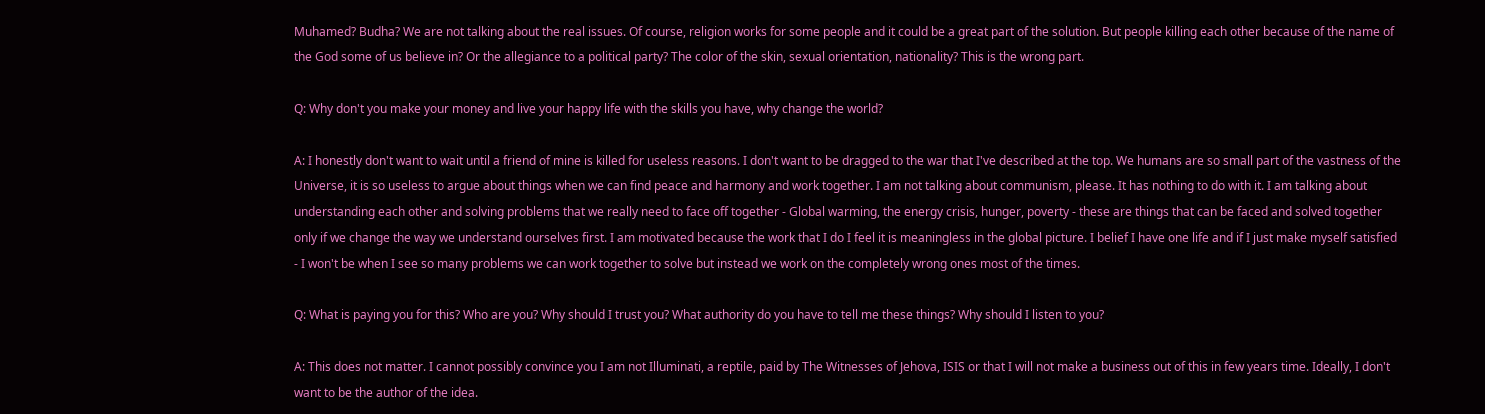Muhamed? Budha? We are not talking about the real issues. Of course, religion works for some people and it could be a great part of the solution. But people killing each other because of the name of the God some of us believe in? Or the allegiance to a political party? The color of the skin, sexual orientation, nationality? This is the wrong part.

Q: Why don't you make your money and live your happy life with the skills you have, why change the world?

A: I honestly don't want to wait until a friend of mine is killed for useless reasons. I don't want to be dragged to the war that I've described at the top. We humans are so small part of the vastness of the Universe, it is so useless to argue about things when we can find peace and harmony and work together. I am not talking about communism, please. It has nothing to do with it. I am talking about understanding each other and solving problems that we really need to face off together - Global warming, the energy crisis, hunger, poverty - these are things that can be faced and solved together only if we change the way we understand ourselves first. I am motivated because the work that I do I feel it is meaningless in the global picture. I belief I have one life and if I just make myself satisfied - I won't be when I see so many problems we can work together to solve but instead we work on the completely wrong ones most of the times.

Q: What is paying you for this? Who are you? Why should I trust you? What authority do you have to tell me these things? Why should I listen to you?

A: This does not matter. I cannot possibly convince you I am not Illuminati, a reptile, paid by The Witnesses of Jehova, ISIS or that I will not make a business out of this in few years time. Ideally, I don't want to be the author of the idea.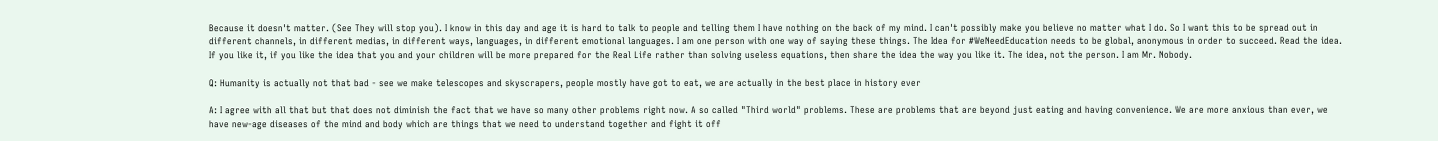Because it doesn't matter. (See They will stop you). I know in this day and age it is hard to talk to people and telling them I have nothing on the back of my mind. I can't possibly make you believe no matter what I do. So I want this to be spread out in different channels, in different medias, in different ways, languages, in different emotional languages. I am one person with one way of saying these things. The Idea for #WeNeedEducation needs to be global, anonymous in order to succeed. Read the idea. If you like it, if you like the idea that you and your children will be more prepared for the Real Life rather than solving useless equations, then share the idea the way you like it. The idea, not the person. I am Mr. Nobody.

Q: Humanity is actually not that bad - see we make telescopes and skyscrapers, people mostly have got to eat, we are actually in the best place in history ever

A: I agree with all that but that does not diminish the fact that we have so many other problems right now. A so called "Third world" problems. These are problems that are beyond just eating and having convenience. We are more anxious than ever, we have new-age diseases of the mind and body which are things that we need to understand together and fight it off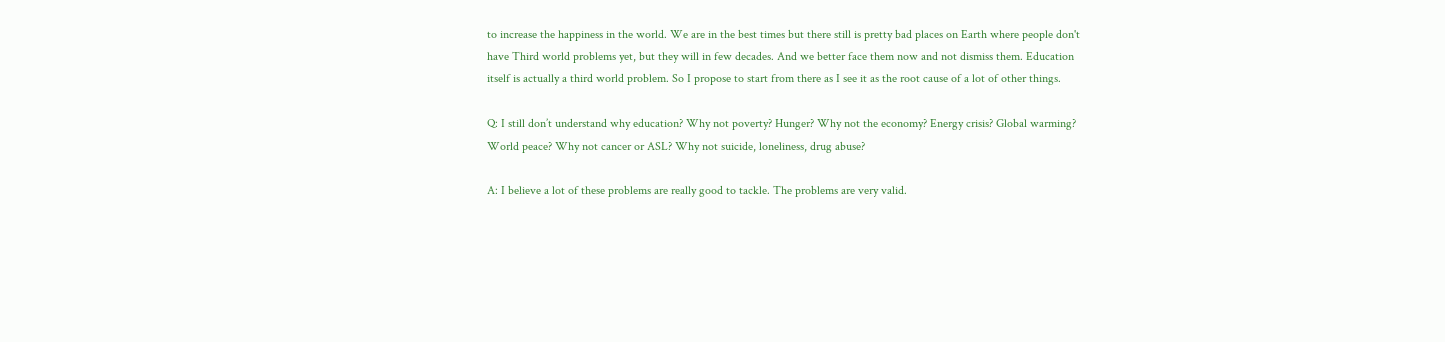to increase the happiness in the world. We are in the best times but there still is pretty bad places on Earth where people don't have Third world problems yet, but they will in few decades. And we better face them now and not dismiss them. Education itself is actually a third world problem. So I propose to start from there as I see it as the root cause of a lot of other things.

Q: I still don’t understand why education? Why not poverty? Hunger? Why not the economy? Energy crisis? Global warming? World peace? Why not cancer or ASL? Why not suicide, loneliness, drug abuse?

A: I believe a lot of these problems are really good to tackle. The problems are very valid.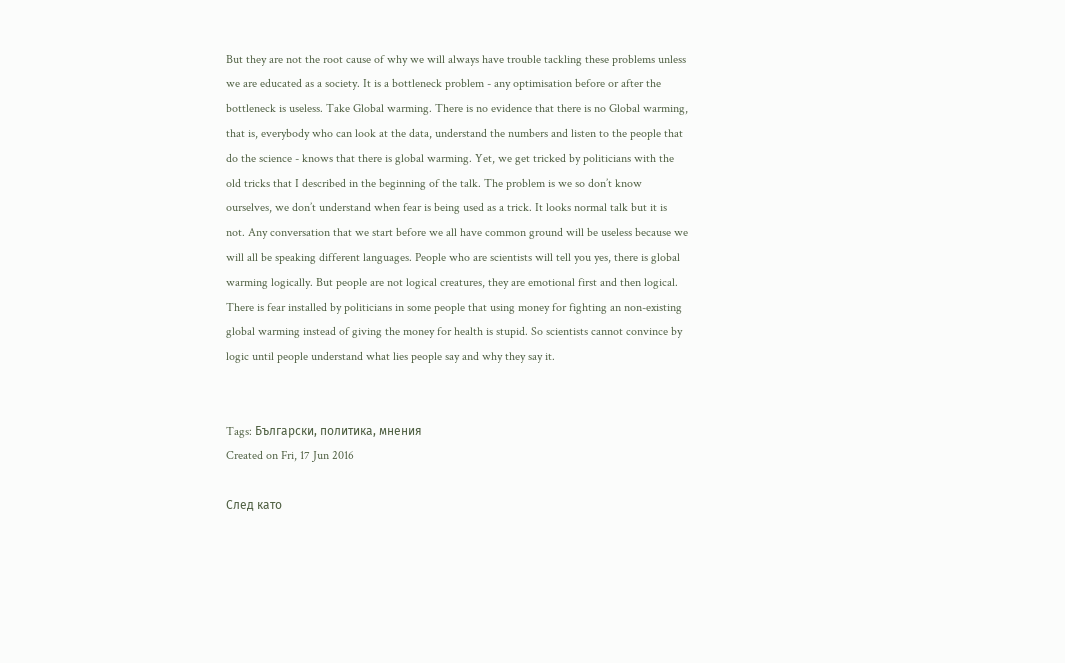But they are not the root cause of why we will always have trouble tackling these problems unless we are educated as a society. It is a bottleneck problem - any optimisation before or after the bottleneck is useless. Take Global warming. There is no evidence that there is no Global warming, that is, everybody who can look at the data, understand the numbers and listen to the people that do the science - knows that there is global warming. Yet, we get tricked by politicians with the old tricks that I described in the beginning of the talk. The problem is we so don’t know ourselves, we don’t understand when fear is being used as a trick. It looks normal talk but it is not. Any conversation that we start before we all have common ground will be useless because we will all be speaking different languages. People who are scientists will tell you yes, there is global warming logically. But people are not logical creatures, they are emotional first and then logical. There is fear installed by politicians in some people that using money for fighting an non-existing global warming instead of giving the money for health is stupid. So scientists cannot convince by logic until people understand what lies people say and why they say it.


Tags: Български, политика, мнения
Created on Fri, 17 Jun 2016

След като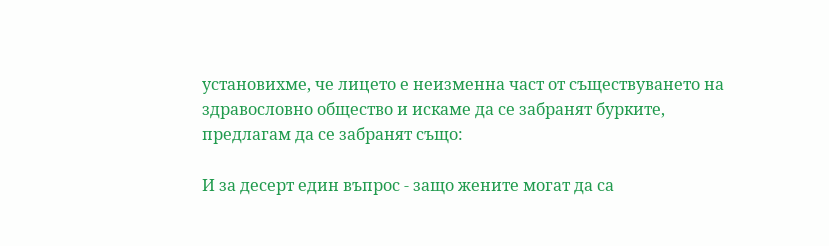установихме, че лицето е неизменна част от съществуването на здравословно общество и искаме да се забранят бурките, предлагам да се забранят също:

И за десерт един въпрос - защо жените могат да са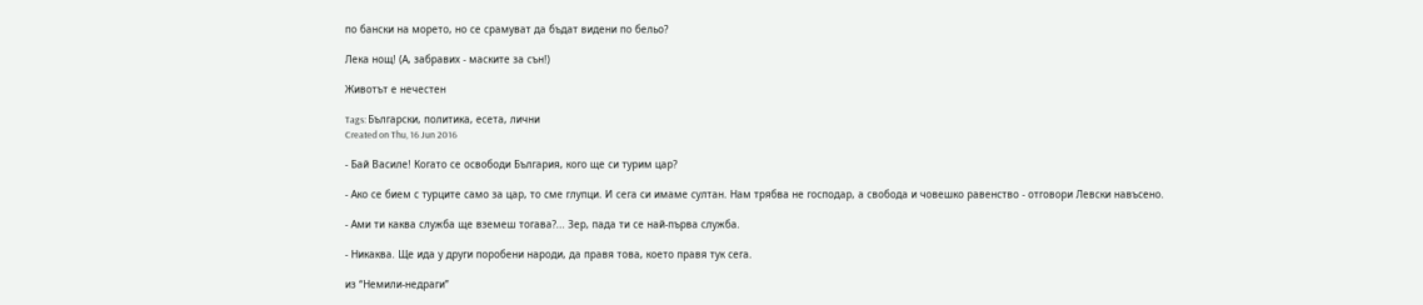по бански на морето, но се срамуват да бъдат видени по бельо?

Лека нощ! (А, забравих - маските за сън!)

Животът е нечестен

Tags: Български, политика, есета, лични
Created on Thu, 16 Jun 2016

- Бай Василе! Когато се освободи България, кого ще си турим цар?

- Ако се бием с турците само за цар, то сме глупци. И сега си имаме султан. Нам трябва не господар, а свобода и човешко равенство - отговори Левски навъсено.

- Ами ти каква служба ще вземеш тогава?... Зер, пада ти се най-първа служба.

- Никаква. Ще ида у други поробени народи, да правя това, което правя тук сега.

из “Немили-недраги”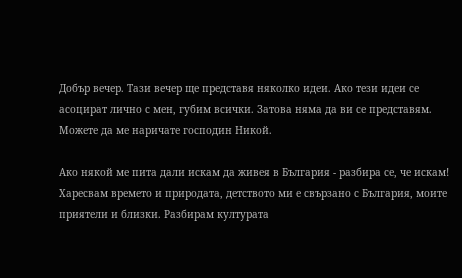Добър вечер. Тази вечер ще представя няколко идеи. Ако тези идеи се асоцират лично с мен, губим всички. Затова няма да ви се представям. Можете да ме наричате господин Никой.

Ако някой ме пита дали искам да живея в България - разбира се, че искам! Харесвам времето и природата, детството ми е свързано с България, моите приятели и близки. Разбирам културата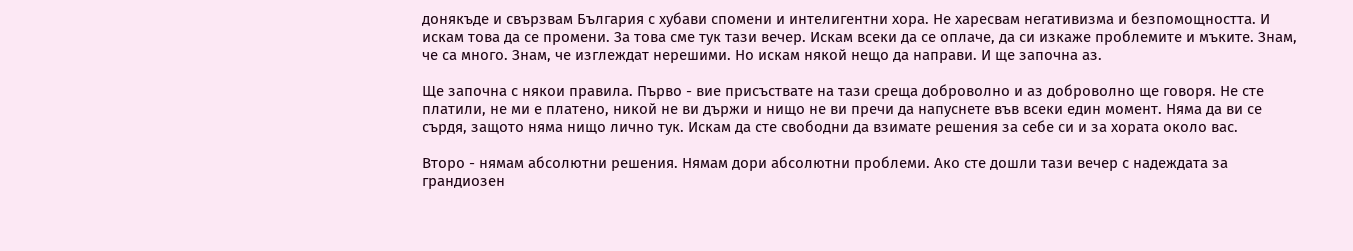донякъде и свързвам България с хубави спомени и интелигентни хора. Не харесвам негативизма и безпомощността. И искам това да се промени. За това сме тук тази вечер. Искам всеки да се оплаче, да си изкаже проблемите и мъките. Знам, че са много. Знам, че изглеждат нерешими. Но искам някой нещо да направи. И ще започна аз.

Ще започна с някои правила. Първо - вие присъствате на тази среща доброволно и аз доброволно ще говоря. Не сте платили, не ми е платено, никой не ви държи и нищо не ви пречи да напуснете във всеки един момент. Няма да ви се сърдя, защото няма нищо лично тук. Искам да сте свободни да взимате решения за себе си и за хората около вас.

Второ - нямам абсолютни решения. Нямам дори абсолютни проблеми. Ако сте дошли тази вечер с надеждата за грандиозен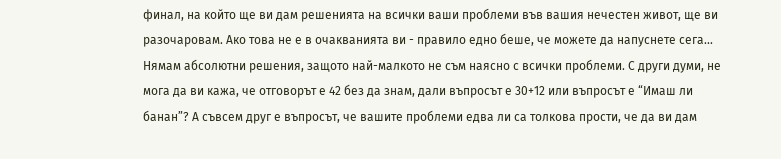финал, на който ще ви дам решенията на всички ваши проблеми във вашия нечестен живот, ще ви разочаровам. Ако това не е в очакванията ви - правило едно беше, че можете да напуснете сега... Нямам абсолютни решения, защото най-малкото не съм наясно с всички проблеми. С други думи, не мога да ви кажа, че отговорът е 42 без да знам, дали въпросът е 30+12 или въпросът е “Имаш ли банан”? А съвсем друг е въпросът, че вашите проблеми едва ли са толкова прости, че да ви дам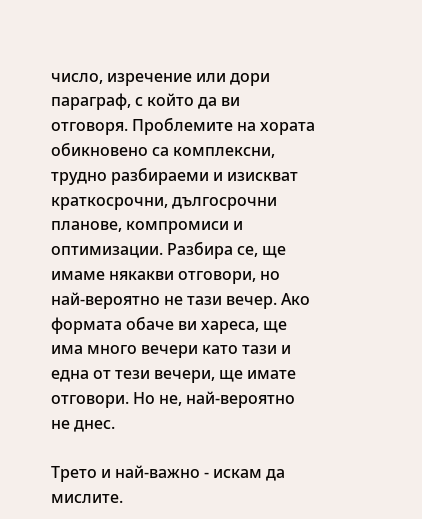число, изречение или дори параграф, с който да ви отговоря. Проблемите на хората обикновено са комплексни, трудно разбираеми и изискват краткосрочни, дългосрочни планове, компромиси и оптимизации. Разбира се, ще имаме някакви отговори, но най-вероятно не тази вечер. Ако формата обаче ви хареса, ще има много вечери като тази и една от тези вечери, ще имате отговори. Но не, най-вероятно не днес.

Трето и най-важно - искам да мислите.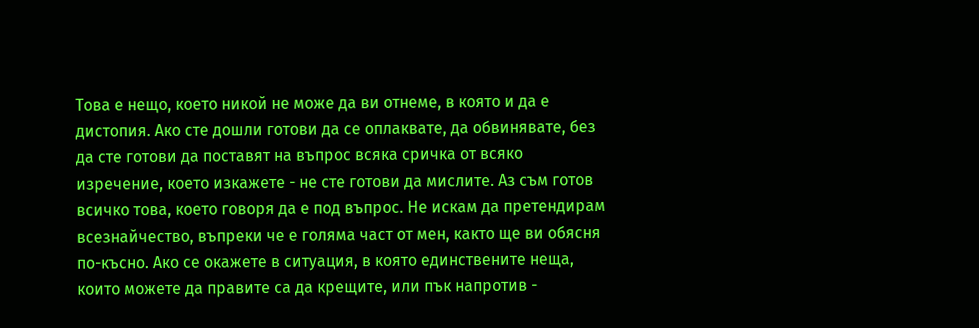Това е нещо, което никой не може да ви отнеме, в която и да е дистопия. Ако сте дошли готови да се оплаквате, да обвинявате, без да сте готови да поставят на въпрос всяка сричка от всяко изречение, което изкажете - не сте готови да мислите. Аз съм готов всичко това, което говоря да е под въпрос. Не искам да претендирам всезнайчество, въпреки че е голяма част от мен, както ще ви обясня по-късно. Ако се окажете в ситуация, в която единствените неща, които можете да правите са да крещите, или пък напротив -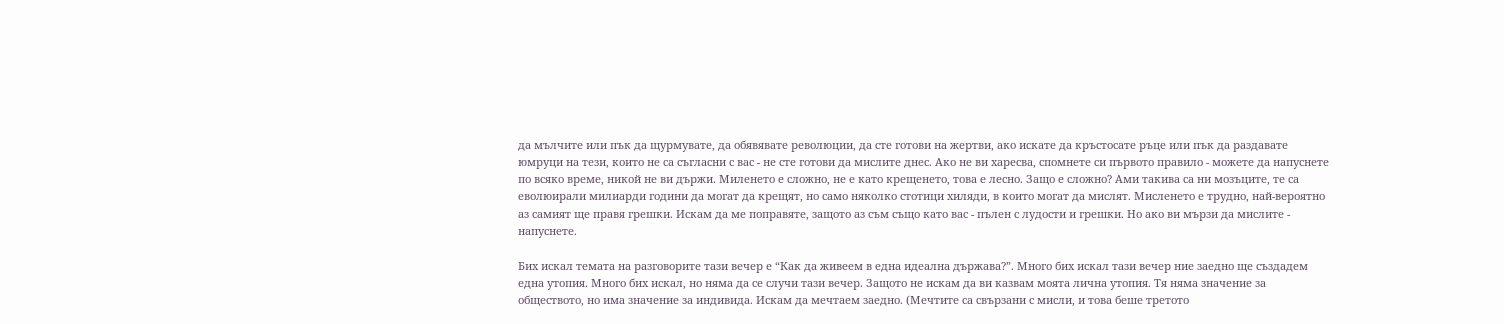да мълчите или пък да щурмувате, да обявявате революции, да сте готови на жертви, ако искате да кръстосате ръце или пък да раздавате юмруци на тези, които не са съгласни с вас - не сте готови да мислите днес. Ако не ви харесва, спомнете си първото правило - можете да напуснете по всяко време, никой не ви държи. Миленето е сложно, не е като крещенето, това е лесно. Защо е сложно? Ами такива са ни мозъците, те са еволюирали милиарди години да могат да крещят, но само няколко стотици хиляди, в които могат да мислят. Мисленето е трудно, най-вероятно аз самият ще правя грешки. Искам да ме поправяте, защото аз съм също като вас - пълен с лудости и грешки. Но ако ви мързи да мислите - напуснете.

Бих искал темата на разговорите тази вечер е “Как да живеем в една идеална държава?”. Много бих искал тази вечер ние заедно ще създадем една утопия. Много бих искал, но няма да се случи тази вечер. Защото не искам да ви казвам моята лична утопия. Тя няма значение за обществото, но има значение за индивида. Искам да мечтаем заедно. (Мечтите са свързани с мисли, и това беше третото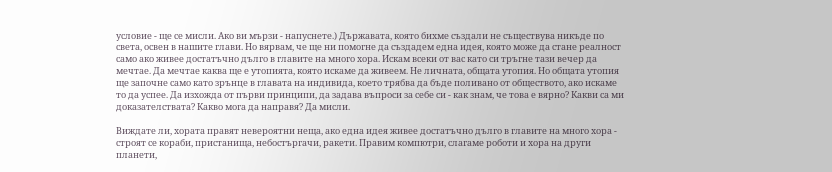условие - ще се мисли. Ако ви мързи - напуснете.) Държавата, която бихме създали не съществува никъде по света, освен в нашите глави. Но вярвам, че ще ни помогне да създадем една идея, която може да стане реалност само ако живее достатъчно дълго в главите на много хора. Искам всеки от вас като си тръгне тази вечер да мечтае. Да мечтае каква ще е утопията, която искаме да живеем. Не личната, общата утопия. Но общата утопия ще започне само като зрънце в главата на индивида, което трябва да бъде поливано от обществото, ако искаме то да успее. Да изхожда от първи принципи, да задава въпроси за себе си - как знам, че това е вярно? Какви са ми доказателствата? Какво мога да направя? Да мисли.

Виждате ли, хората правят невероятни неща, ако една идея живее достатъчно дълго в главите на много хора - строят се кораби, пристанища, небостъргачи, ракети. Правим компютри, слагаме роботи и хора на други планети,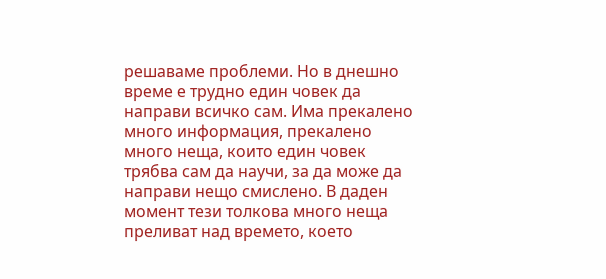решаваме проблеми. Но в днешно време е трудно един човек да направи всичко сам. Има прекалено много информация, прекалено много неща, които един човек трябва сам да научи, за да може да направи нещо смислено. В даден момент тези толкова много неща преливат над времето, което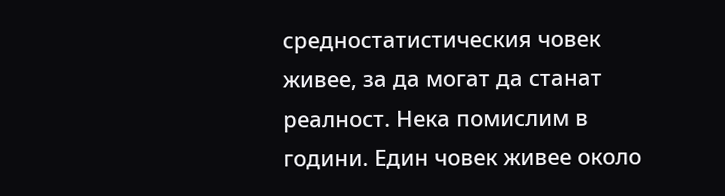средностатистическия човек живее, за да могат да станат реалност. Нека помислим в години. Един човек живее около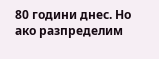80 години днес. Но ако разпределим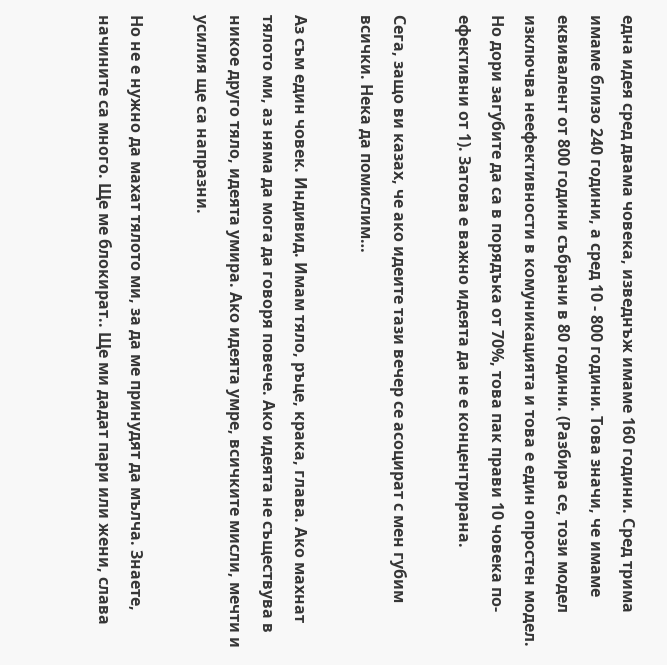една идея сред двама човека, изведнъж имаме 160 години. Сред трима имаме близо 240 години, а сред 10 - 800 години. Това значи, че имаме еквивалент от 800 години събрани в 80 години. (Разбира се, този модел изключва неефективности в комуникацията и това е един опростен модел. Но дори загубите да са в порядъка от 70%, това пак прави 10 човека по-ефективни от 1). Затова е важно идеята да не е концентрирана.

Сега, защо ви казах, че ако идеите тази вечер се асоцират с мен губим всички. Нека да помислим…

Аз съм един човек. Индивид. Имам тяло, ръце, крака, глава. Ако махнат тялото ми, аз няма да мога да говоря повече. Ако идеята не съществува в никое друго тяло, идеята умира. Ако идеята умре, всичките мисли, мечти и усилия ще са напразни.

Но не е нужно да махат тялото ми, за да ме принудят да мълча. Знаете, начините са много. Ще ме блокират.. Ще ми дадат пари или жени, слава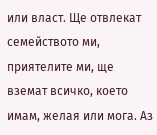или власт. Ще отвлекат семейството ми, приятелите ми, ще вземат всичко, което имам, желая или мога. Аз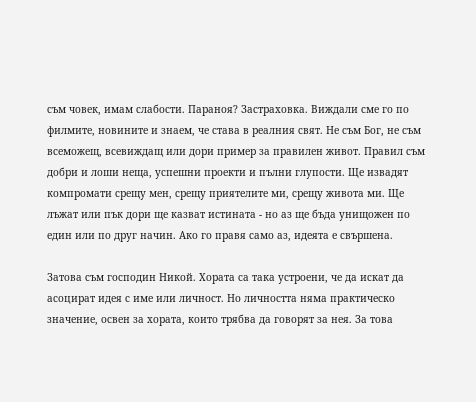съм човек, имам слабости. Параноя? Застраховка. Виждали сме го по филмите, новините и знаем, че става в реалния свят. Не съм Бог, не съм всеможещ, всевиждащ или дори пример за правилен живот. Правил съм добри и лоши неща, успешни проекти и пълни глупости. Ще извадят компромати срещу мен, срещу приятелите ми, срещу живота ми. Ще лъжат или пък дори ще казват истината - но аз ще бъда унищожен по един или по друг начин. Ако го правя само аз, идеята е свършена.

Затова съм господин Никой. Хората са така устроени, че да искат да асоцират идея с име или личност. Но личността няма практическо значение, освен за хората, които трябва да говорят за нея. За това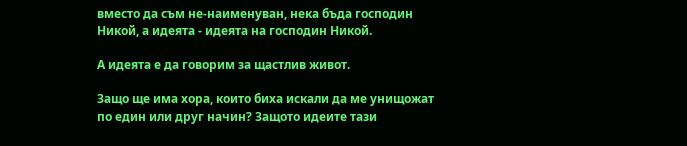вместо да съм не-наименуван, нека бъда господин Никой, а идеята - идеята на господин Никой.

А идеята е да говорим за щастлив живот.

Защо ще има хора, които биха искали да ме унищожат по един или друг начин? Защото идеите тази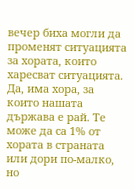вечер биха могли да променят ситуацията за хората, които харесват ситуацията. Да, има хора, за които нашата държава е рай. Те може да са 1% от хората в страната или дори по-малко, но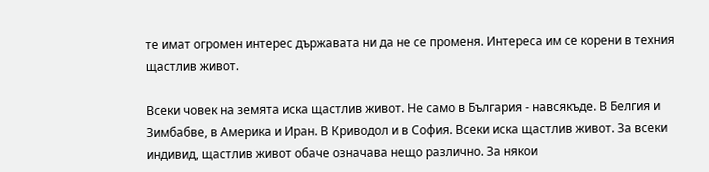те имат огромен интерес държавата ни да не се променя. Интереса им се корени в техния щастлив живот.

Всеки човек на земята иска щастлив живот. Не само в България - навсякъде. В Белгия и Зимбабве, в Америка и Иран. В Криводол и в София. Всеки иска щастлив живот. За всеки индивид, щастлив живот обаче означава нещо различно. За някои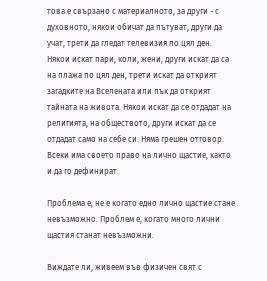това е свързано с материалното, за други - с духовното, някои обичат да пътуват, други да учат, трети да гледат телевизия по цял ден. Някои искат пари, коли, жени, други искат да са на плажа по цял ден, трети искат да открият загадките на Вселената или пък да открият тайната на живота. Някои искат да се отдадат на религията, на обществото, други искат да се отдадат само на себе си. Няма грешен отговор. Всеки има своето право на лично щастие, както и да го дефинират.

Проблема е, не е когато едно лично щастие стане невъзможно. Проблем е, когато много лични щастия станат невъзможни.

Виждате ли, живеем във физичен свят с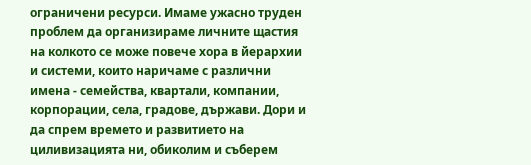ограничени ресурси. Имаме ужасно труден проблем да организираме личните щастия на колкото се може повече хора в йерархии и системи, които наричаме с различни имена - семейства, квартали, компании, корпорации, села, градове, държави. Дори и да спрем времето и развитието на циливизацията ни, обиколим и съберем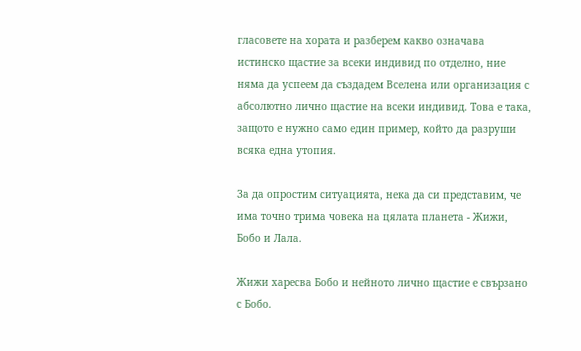гласовете на хората и разберем какво означава истинско щастие за всеки индивид по отделно, ние няма да успеем да създадем Вселена или организация с абсолютно лично щастие на всеки индивид. Това е така, защото е нужно само един пример, който да разруши всяка една утопия.

За да опростим ситуацията, нека да си представим, че има точно трима човека на цялата планета - Жижи, Бобо и Лала.

Жижи харесва Бобо и нейното лично щастие е свързано с Бобо.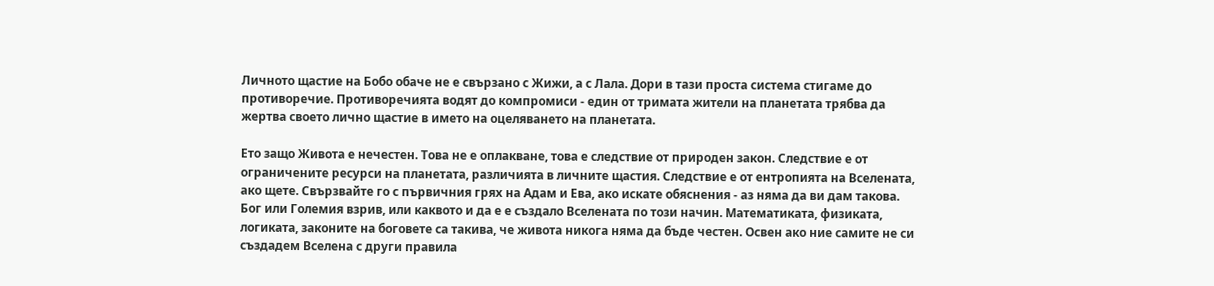Личното щастие на Бобо обаче не е свързано с Жижи, а с Лала. Дори в тази проста система стигаме до противоречие. Противоречията водят до компромиси - един от тримата жители на планетата трябва да жертва своето лично щастие в името на оцеляването на планетата.

Ето защо Живота е нечестен. Това не е оплакване, това е следствие от природен закон. Следствие е от ограничените ресурси на планетата, различията в личните щастия. Следствие е от ентропията на Вселената, ако щете. Свързвайте го с първичния грях на Адам и Ева, ако искате обяснения - аз няма да ви дам такова. Бог или Големия взрив, или каквото и да е е създало Вселената по този начин. Математиката, физиката, логиката, законите на боговете са такива, че живота никога няма да бъде честен. Освен ако ние самите не си създадем Вселена с други правила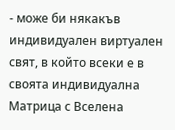- може би някакъв индивидуален виртуален свят, в който всеки е в своята индивидуална Матрица с Вселена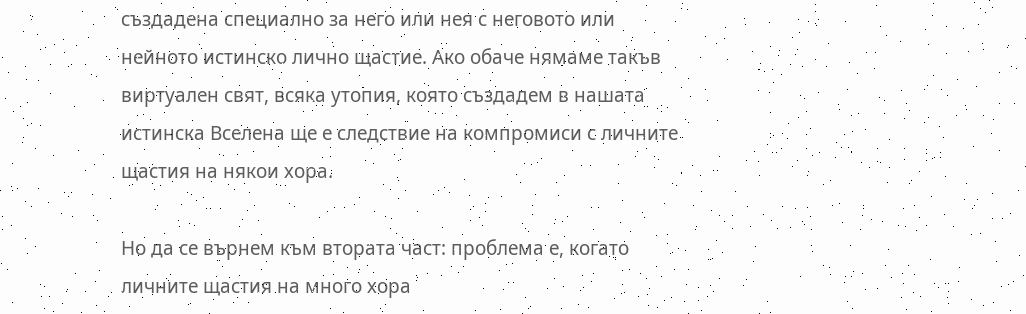създадена специално за него или нея с неговото или нейното истинско лично щастие. Ако обаче нямаме такъв виртуален свят, всяка утопия, която създадем в нашата истинска Вселена ще е следствие на компромиси с личните щастия на някои хора.

Но да се върнем към втората част: проблема е, когато личните щастия на много хора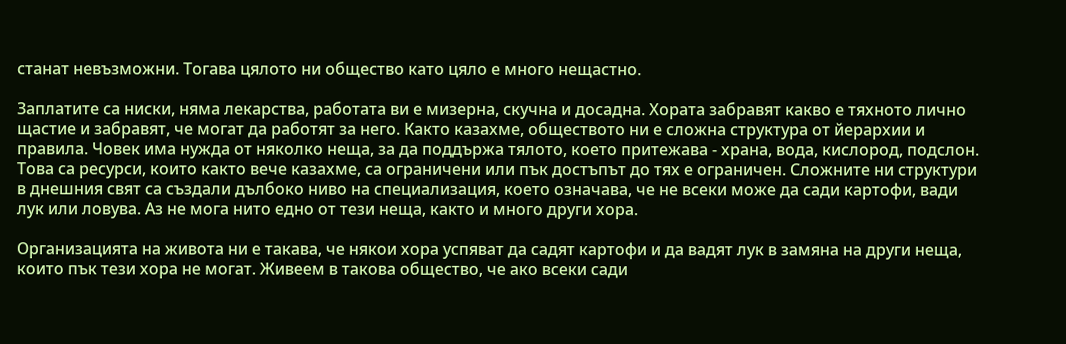станат невъзможни. Тогава цялото ни общество като цяло е много нещастно.

Заплатите са ниски, няма лекарства, работата ви е мизерна, скучна и досадна. Хората забравят какво е тяхното лично щастие и забравят, че могат да работят за него. Както казахме, обществото ни е сложна структура от йерархии и правила. Човек има нужда от няколко неща, за да поддържа тялото, което притежава - храна, вода, кислород, подслон. Това са ресурси, които както вече казахме, са ограничени или пък достъпът до тях е ограничен. Сложните ни структури в днешния свят са създали дълбоко ниво на специализация, което означава, че не всеки може да сади картофи, вади лук или ловува. Аз не мога нито едно от тези неща, както и много други хора.

Организацията на живота ни е такава, че някои хора успяват да садят картофи и да вадят лук в замяна на други неща, които пък тези хора не могат. Живеем в такова общество, че ако всеки сади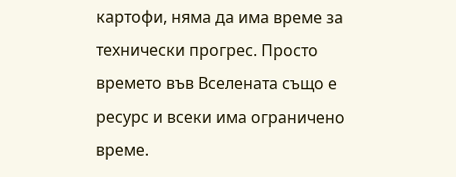картофи, няма да има време за технически прогрес. Просто времето във Вселената също е ресурс и всеки има ограничено време.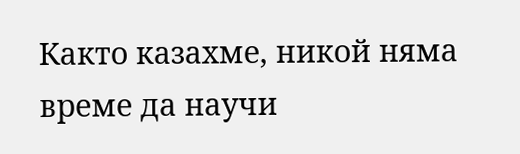Както казахме, никой няма време да научи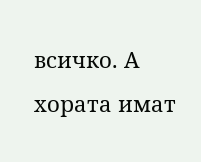всичко. А хората имат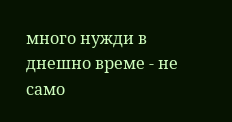много нужди в днешно време - не само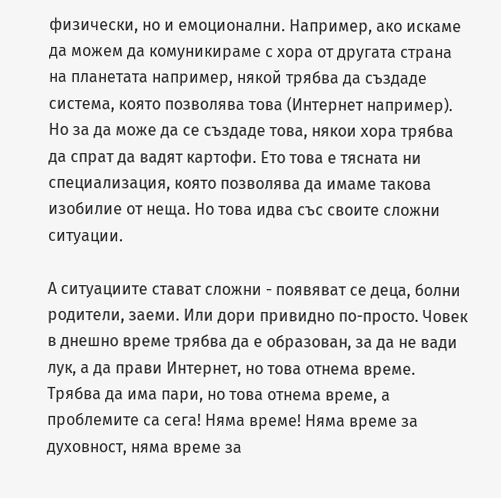физически, но и емоционални. Например, ако искаме да можем да комуникираме с хора от другата страна на планетата например, някой трябва да създаде система, която позволява това (Интернет например). Но за да може да се създаде това, някои хора трябва да спрат да вадят картофи. Ето това е тясната ни специализация, която позволява да имаме такова изобилие от неща. Но това идва със своите сложни ситуации.

А ситуациите стават сложни - появяват се деца, болни родители, заеми. Или дори привидно по-просто. Човек в днешно време трябва да е образован, за да не вади лук, а да прави Интернет, но това отнема време. Трябва да има пари, но това отнема време, а проблемите са сега! Няма време! Няма време за духовност, няма време за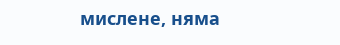мислене, няма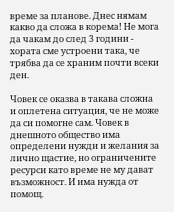време за планове. Днес нямам какво да сложа в корема! Не мога да чакам до след 3 години - хората сме устроени така, че трябва да се храним почти всеки ден.

Човек се оказва в такава сложна и оплетена ситуация, че не може да си помогне сам. Човек в днешното общество има определени нужди и желания за лично щастие, но ограничените ресурси като време не му дават възможност. И има нужда от помощ.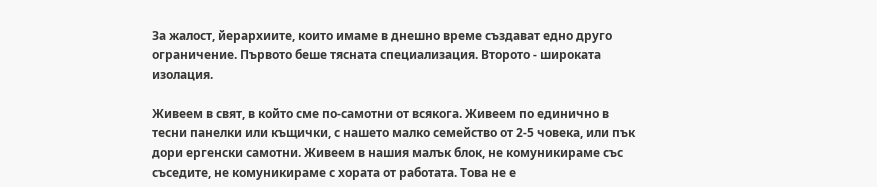За жалост, йерархиите, които имаме в днешно време създават едно друго ограничение. Първото беше тясната специализация. Второто - широката изолация.

Живеем в свят, в който сме по-самотни от всякога. Живеем по единично в тесни панелки или къщички, с нашето малко семейство от 2-5 човека, или пък дори ергенски самотни. Живеем в нашия малък блок, не комуникираме със съседите, не комуникираме с хората от работата. Това не е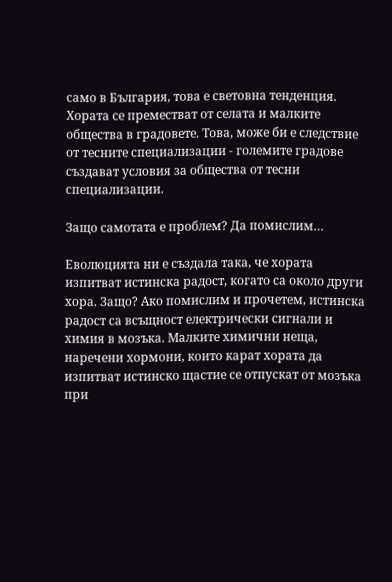само в България, това е световна тенденция. Хората се преместват от селата и малките общества в градовете. Това, може би е следствие от тесните специализации - големите градове създават условия за общества от тесни специализации.

Защо самотата е проблем? Да помислим…

Еволюцията ни е създала така, че хората изпитват истинска радост, когато са около други хора. Защо? Ако помислим и прочетем, истинска радост са всъщност електрически сигнали и химия в мозъка. Малките химични неща, наречени хормони, които карат хората да изпитват истинско щастие се отпускат от мозъка при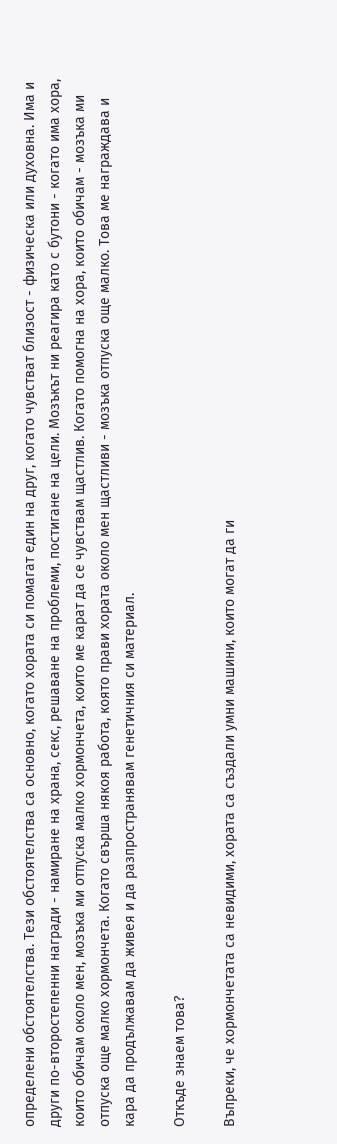определени обстоятелства. Тези обстоятелства са основно, когато хората си помагат един на друг, когато чувстват близост - физическа или духовна. Има и други по-второстепенни награди - намиране на храна, секс, решаване на проблеми, постигане на цели. Мозъкът ни реагира като с бутони - когато има хора, които обичам около мен, мозъка ми отпуска малко хормончета, които ме карат да се чувствам щастлив. Когато помогна на хора, които обичам - мозъка ми отпуска още малко хормончета. Когато свърша някоя работа, която прави хората около мен щастливи - мозъка отпуска още малко. Това ме награждава и кара да продължавам да живея и да разпространявам генетичния си материал.

Откъде знаем това?

Въпреки, че хормончетата са невидими, хората са създали умни машини, които могат да ги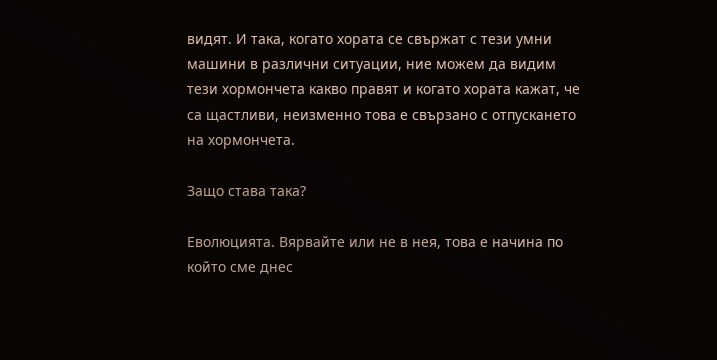видят. И така, когато хората се свържат с тези умни машини в различни ситуации, ние можем да видим тези хормончета какво правят и когато хората кажат, че са щастливи, неизменно това е свързано с отпускането на хормончета.

Защо става така?

Еволюцията. Вярвайте или не в нея, това е начина по който сме днес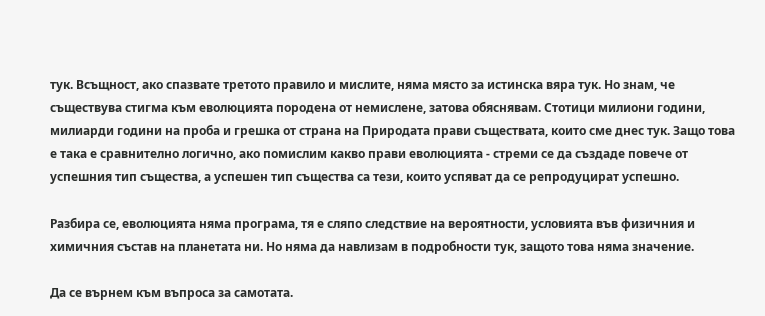тук. Всъщност, ако спазвате третото правило и мислите, няма място за истинска вяра тук. Но знам, че съществува стигма към еволюцията породена от немислене, затова обяснявам. Стотици милиони години, милиарди години на проба и грешка от страна на Природата прави съществата, които сме днес тук. Защо това е така е сравнително логично, ако помислим какво прави еволюцията - стреми се да създаде повече от успешния тип същества, а успешен тип същества са тези, които успяват да се репродуцират успешно.

Разбира се, еволюцията няма програма, тя е сляпо следствие на вероятности, условията във физичния и химичния състав на планетата ни. Но няма да навлизам в подробности тук, защото това няма значение.

Да се върнем към въпроса за самотата.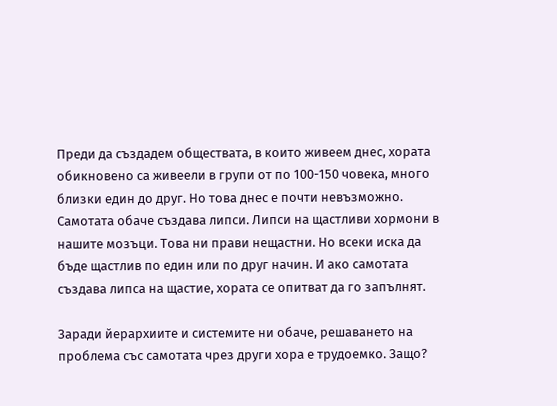Преди да създадем обществата, в които живеем днес, хората обикновено са живеели в групи от по 100-150 човека, много близки един до друг. Но това днес е почти невъзможно. Самотата обаче създава липси. Липси на щастливи хормони в нашите мозъци. Това ни прави нещастни. Но всеки иска да бъде щастлив по един или по друг начин. И ако самотата създава липса на щастие, хората се опитват да го запълнят.

Заради йерархиите и системите ни обаче, решаването на проблема със самотата чрез други хора е трудоемко. Защо?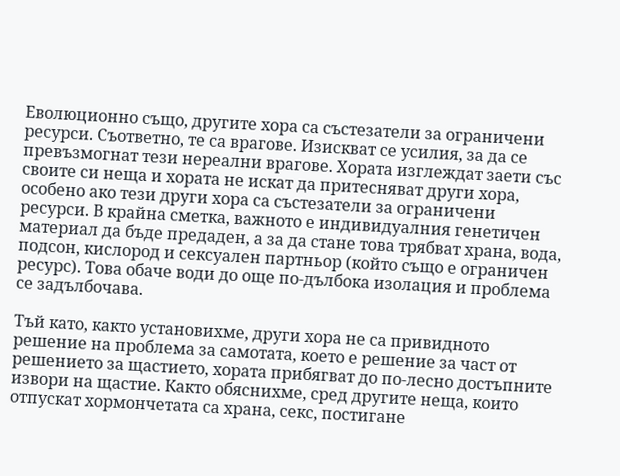Еволюционно също, другите хора са състезатели за ограничени ресурси. Съответно, те са врагове. Изискват се усилия, за да се превъзмогнат тези нереални врагове. Хората изглеждат заети със своите си неща и хората не искат да притесняват други хора, особено ако тези други хора са състезатели за ограничени ресурси. В крайна сметка, важното е индивидуалния генетичен материал да бъде предаден, а за да стане това трябват храна, вода, подсон, кислород и сексуален партньор (който също е ограничен ресурс). Това обаче води до още по-дълбока изолация и проблема се задълбочава.

Тъй като, както установихме, други хора не са привидното решение на проблема за самотата, което е решение за част от решението за щастието, хората прибягват до по-лесно достъпните извори на щастие. Както обяснихме, сред другите неща, които отпускат хормончетата са храна, секс, постигане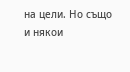на цели. Но също и някои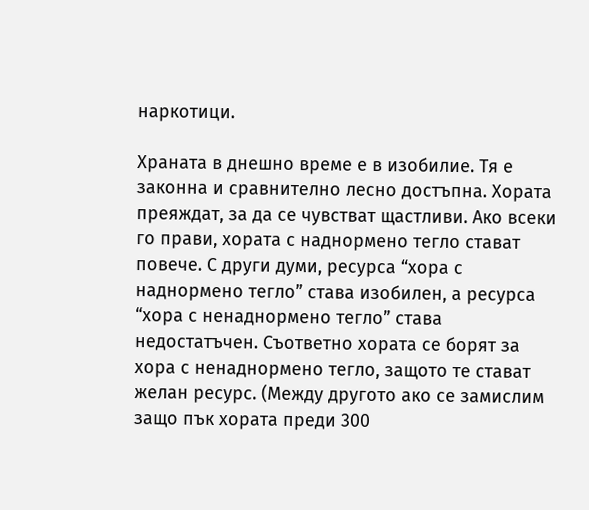наркотици.

Храната в днешно време е в изобилие. Тя е законна и сравнително лесно достъпна. Хората преяждат, за да се чувстват щастливи. Ако всеки го прави, хората с наднормено тегло стават повече. С други думи, ресурса “хора с наднормено тегло” става изобилен, а ресурса “хора с ненаднормено тегло” става недостатъчен. Съответно хората се борят за хора с ненаднормено тегло, защото те стават желан ресурс. (Между другото ако се замислим защо пък хората преди 300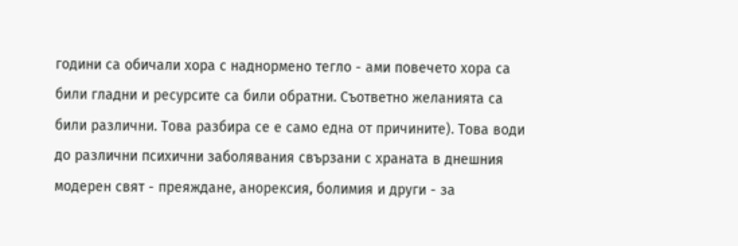години са обичали хора с наднормено тегло - ами повечето хора са били гладни и ресурсите са били обратни. Съответно желанията са били различни. Това разбира се е само една от причините). Това води до различни психични заболявания свързани с храната в днешния модерен свят - преяждане, анорексия, болимия и други - за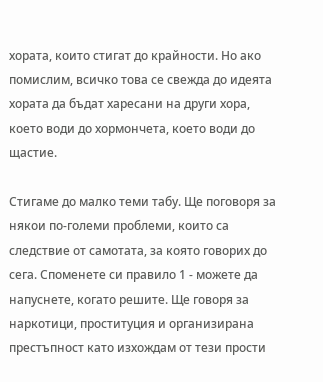хората, които стигат до крайности. Но ако помислим, всичко това се свежда до идеята хората да бъдат харесани на други хора, което води до хормончета, което води до щастие.

Стигаме до малко теми табу. Ще поговоря за някои по-големи проблеми, които са следствие от самотата, за която говорих до сега. Споменете си правило 1 - можете да напуснете, когато решите. Ще говоря за наркотици, проституция и организирана престъпност като изхождам от тези прости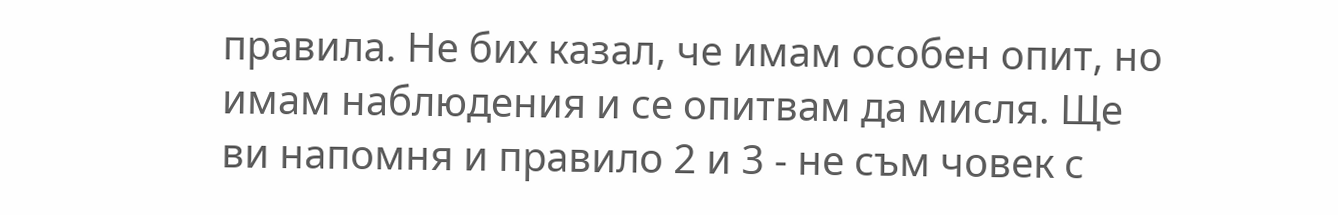правила. Не бих казал, че имам особен опит, но имам наблюдения и се опитвам да мисля. Ще ви напомня и правило 2 и 3 - не съм човек с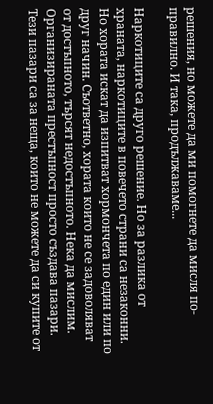решения, но можете да ми помогнете да мисля по-правилно. И така, продължаваме...

Наркотиците са друго решение. Но за разлика от храната, наркотиците в повечето страни са незаконни. Но хората искат да изпитват хормончета по един или по друг начин. Съответно, хората които не се задоволяват от достъпното, търсят недостъпното. Нека да мислим. Организираната престъпност просто създава пазари. Тeзи пазари са за неща, които не можете да си купите от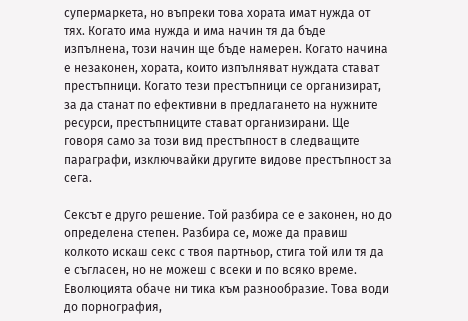супермаркета, но въпреки това хората имат нужда от тях. Когато има нужда и има начин тя да бъде изпълнена, този начин ще бъде намерен. Когато начина е незаконен, хората, които изпълняват нуждата стават престъпници. Когато тези престъпници се организират, за да станат по ефективни в предлагането на нужните ресурси, престъпниците стават организирани. Ще говоря само за този вид престъпност в следващите параграфи, изключвайки другите видове престъпност за сега.

Сексът е друго решение. Той разбира се е законен, но до определена степен. Разбира се, може да правиш колкото искаш секс с твоя партньор, стига той или тя да е съгласен, но не можеш с всеки и по всяко време. Еволюцията обаче ни тика към разнообразие. Това води до порнография,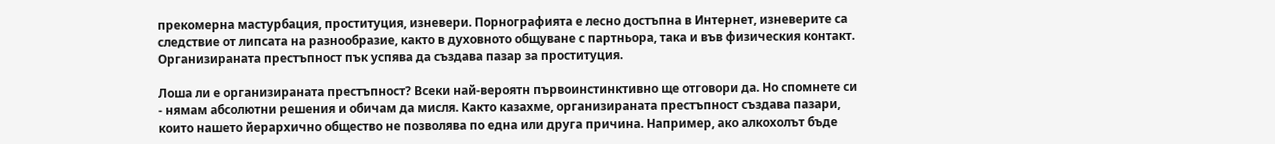прекомерна мастурбация, проституция, изневери. Порнографията е лесно достъпна в Интернет, изневерите са следствие от липсата на разнообразие, както в духовното общуване с партньора, така и във физическия контакт. Организираната престъпност пък успява да създава пазар за проституция.

Лоша ли е организираната престъпност? Всеки най-вероятн първоинстинктивно ще отговори да. Но спомнете си - нямам абсолютни решения и обичам да мисля. Както казахме, организираната престъпност създава пазари, които нашето йерархично общество не позволява по една или друга причина. Например, ако алкохолът бъде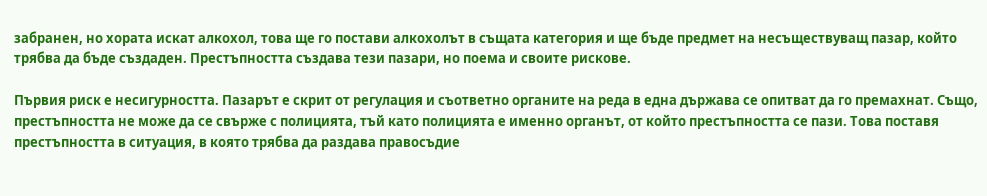забранен, но хората искат алкохол, това ще го постави алкохолът в същата категория и ще бъде предмет на несъществуващ пазар, който трябва да бъде създаден. Престъпността създава тези пазари, но поема и своите рискове.

Първия риск е несигурността. Пазарът е скрит от регулация и съответно органите на реда в една държава се опитват да го премахнат. Също, престъпността не може да се свърже с полицията, тъй като полицията е именно органът, от който престъпността се пази. Това поставя престъпността в ситуация, в която трябва да раздава правосъдие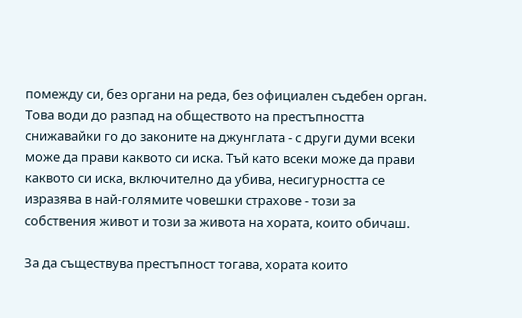помежду си, без органи на реда, без официален съдебен орган. Това води до разпад на обществото на престъпността снижавайки го до законите на джунглата - с други думи всеки може да прави каквото си иска. Тъй като всеки може да прави каквото си иска, включително да убива, несигурността се изразява в най-голямите човешки страхове - този за собствения живот и този за живота на хората, които обичаш.

За да съществува престъпност тогава, хората които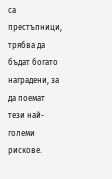са престъпници, трябва да бъдат богато наградени, за да поемат тези най-големи рискове.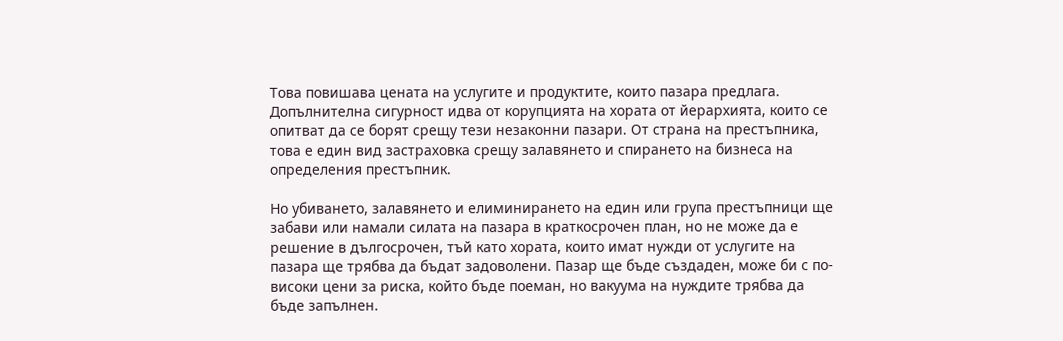Това повишава цената на услугите и продуктите, които пазара предлага. Допълнителна сигурност идва от корупцията на хората от йерархията, които се опитват да се борят срещу тези незаконни пазари. От страна на престъпника, това е един вид застраховка срещу залавянето и спирането на бизнеса на определения престъпник.

Но убиването, залавянето и елиминирането на един или група престъпници ще забави или намали силата на пазара в краткосрочен план, но не може да е решение в дългосрочен, тъй като хората, които имат нужди от услугите на пазара ще трябва да бъдат задоволени. Пазар ще бъде създаден, може би с по-високи цени за риска, който бъде поеман, но вакуума на нуждите трябва да бъде запълнен.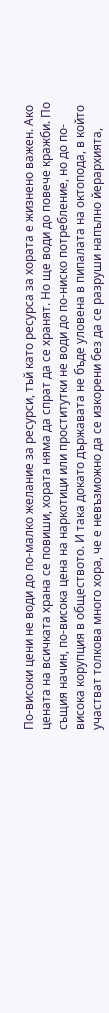По-високи цени не води до по-малко желание за ресурси, тъй като ресурса за хората е жизнено важен. Ако цената на всичката храна се повиши, хората няма да спрат да се хранят. Но ще води до повече кражби. По същия начин, по-висока цена на наркотици или проститутки не води до по-ниско потребление, но до по-висока корупция в обществото. И така докато държавата не бъде уловена в пипалата на октопода, в който участват толкова много хора, че е невъзможно да се изкорени без да се разруши напълно йерархията,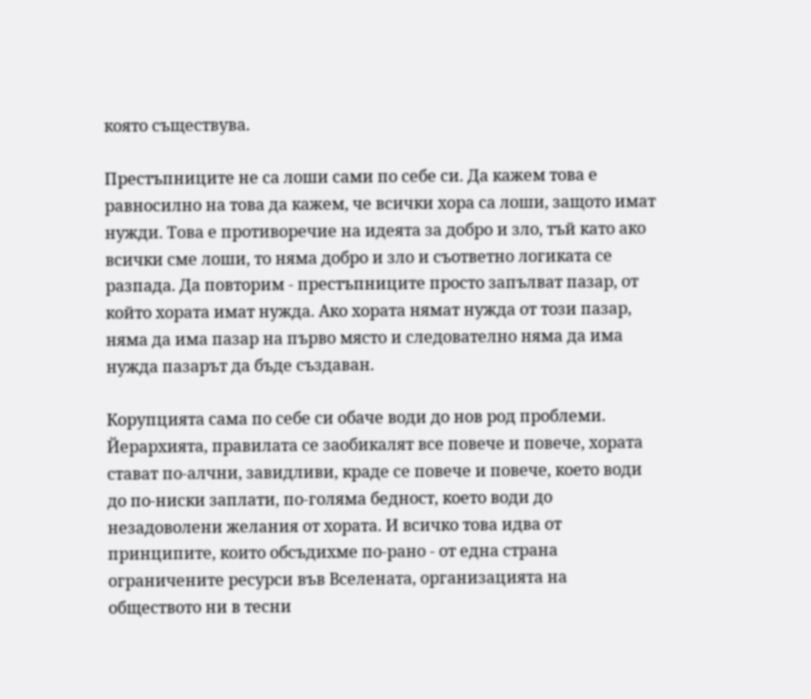която съществува.

Престъпниците не са лоши сами по себе си. Да кажем това е равносилно на това да кажем, че всички хора са лоши, защото имат нужди. Това е противоречие на идеята за добро и зло, тъй като ако всички сме лоши, то няма добро и зло и съответно логиката се разпада. Да повторим - престъпниците просто запълват пазар, от който хората имат нужда. Ако хората нямат нужда от този пазар, няма да има пазар на първо място и следователно няма да има нужда пазарът да бъде създаван.

Корупцията сама по себе си обаче води до нов род проблеми. Йерархията, правилата се заобикалят все повече и повече, хората стават по-алчни, завидливи, краде се повече и повече, което води до по-ниски заплати, по-голяма бедност, което води до незадоволени желания от хората. И всичко това идва от принципите, които обсъдихме по-рано - от една страна ограничените ресурси във Вселената, организацията на обществото ни в тесни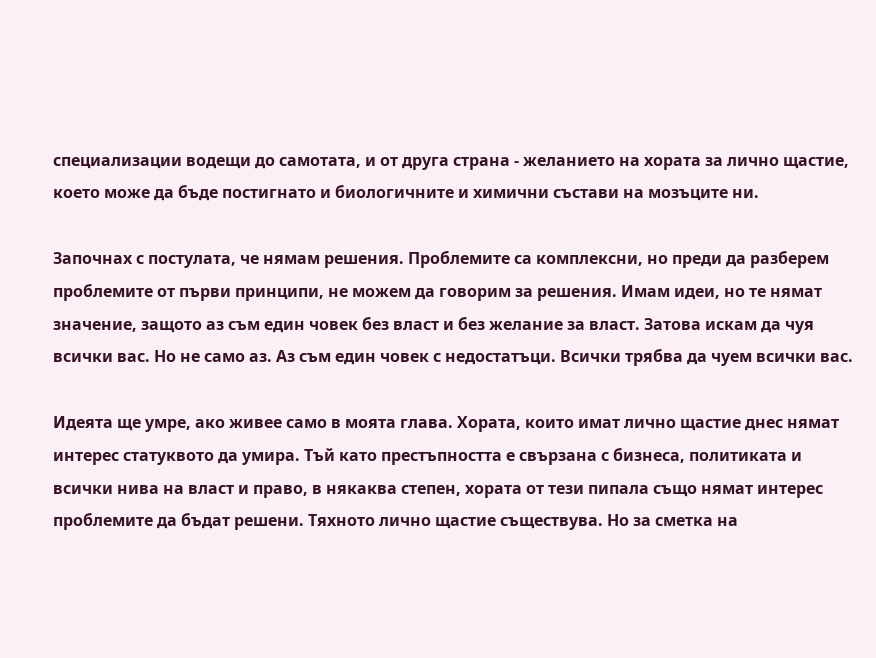специализации водещи до самотата, и от друга страна - желанието на хората за лично щастие, което може да бъде постигнато и биологичните и химични състави на мозъците ни.

Започнах с постулата, че нямам решения. Проблемите са комплексни, но преди да разберем проблемите от първи принципи, не можем да говорим за решения. Имам идеи, но те нямат значение, защото аз съм един човек без власт и без желание за власт. Затова искам да чуя всички вас. Но не само аз. Аз съм един човек с недостатъци. Всички трябва да чуем всички вас.

Идеята ще умре, ако живее само в моята глава. Хората, които имат лично щастие днес нямат интерес статуквото да умира. Тъй като престъпността е свързана с бизнеса, политиката и всички нива на власт и право, в някаква степен, хората от тези пипала също нямат интерес проблемите да бъдат решени. Тяхното лично щастие съществува. Но за сметка на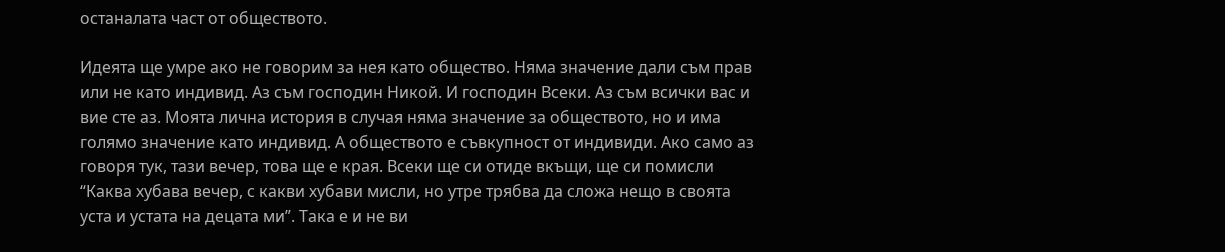останалата част от обществото.

Идеята ще умре ако не говорим за нея като общество. Няма значение дали съм прав или не като индивид. Аз съм господин Никой. И господин Всеки. Аз съм всички вас и вие сте аз. Моята лична история в случая няма значение за обществото, но и има голямо значение като индивид. А обществото е съвкупност от индивиди. Ако само аз говоря тук, тази вечер, това ще е края. Всеки ще си отиде вкъщи, ще си помисли “Каква хубава вечер, с какви хубави мисли, но утре трябва да сложа нещо в своята уста и устата на децата ми”. Така е и не ви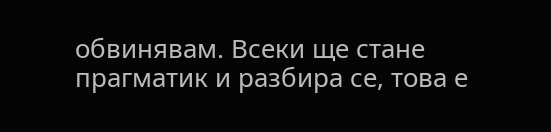обвинявам. Всеки ще стане прагматик и разбира се, това е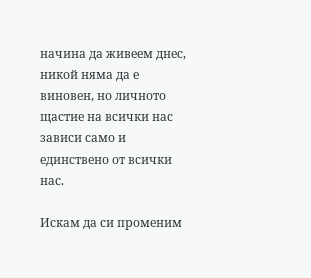начина да живеем днес, никой няма да е виновен, но личното щастие на всички нас зависи само и единствено от всички нас.

Искам да си променим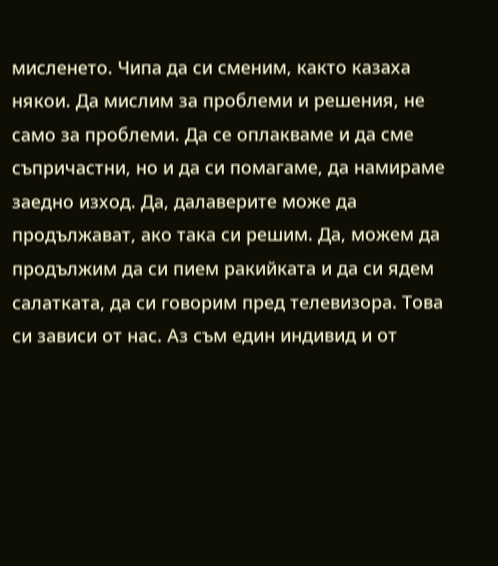мисленето. Чипа да си сменим, както казаха някои. Да мислим за проблеми и решения, не само за проблеми. Да се оплакваме и да сме съпричастни, но и да си помагаме, да намираме заедно изход. Да, далаверите може да продължават, ако така си решим. Да, можем да продължим да си пием ракийката и да си ядем салатката, да си говорим пред телевизора. Това си зависи от нас. Аз съм един индивид и от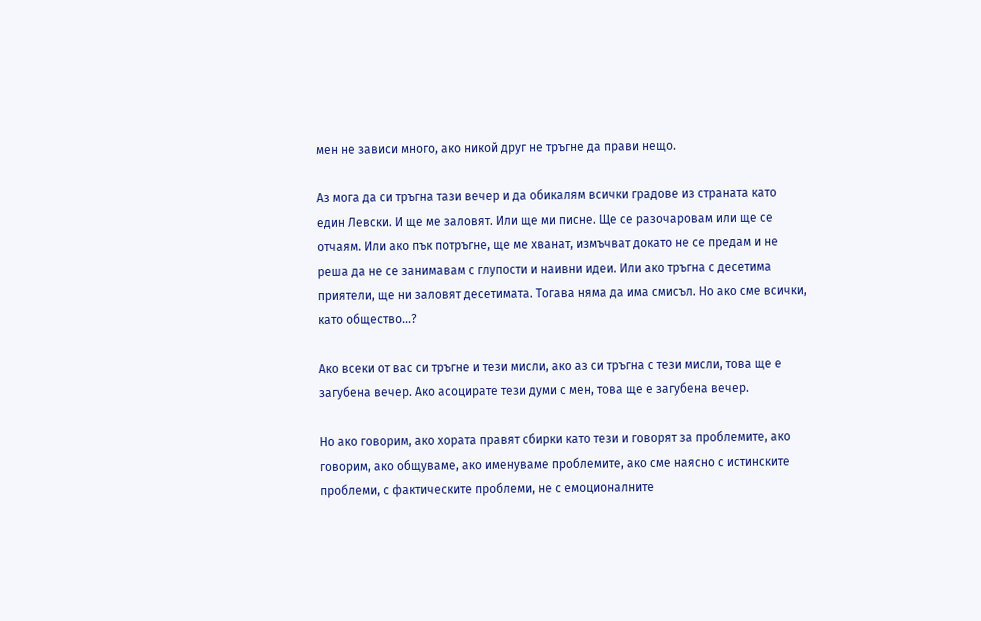мен не зависи много, ако никой друг не тръгне да прави нещо.

Аз мога да си тръгна тази вечер и да обикалям всички градове из страната като един Левски. И ще ме заловят. Или ще ми писне. Ще се разочаровам или ще се отчаям. Или ако пък потръгне, ще ме хванат, измъчват докато не се предам и не реша да не се занимавам с глупости и наивни идеи. Или ако тръгна с десетима приятели, ще ни заловят десетимата. Тогава няма да има смисъл. Но ако сме всички, като общество…?

Ако всеки от вас си тръгне и тези мисли, ако аз си тръгна с тези мисли, това ще е загубена вечер. Ако асоцирате тези думи с мен, това ще е загубена вечер.

Но ако говорим, ако хората правят сбирки като тези и говорят за проблемите, ако говорим, ако общуваме, ако именуваме проблемите, ако сме наясно с истинските проблеми, с фактическите проблеми, не с емоционалните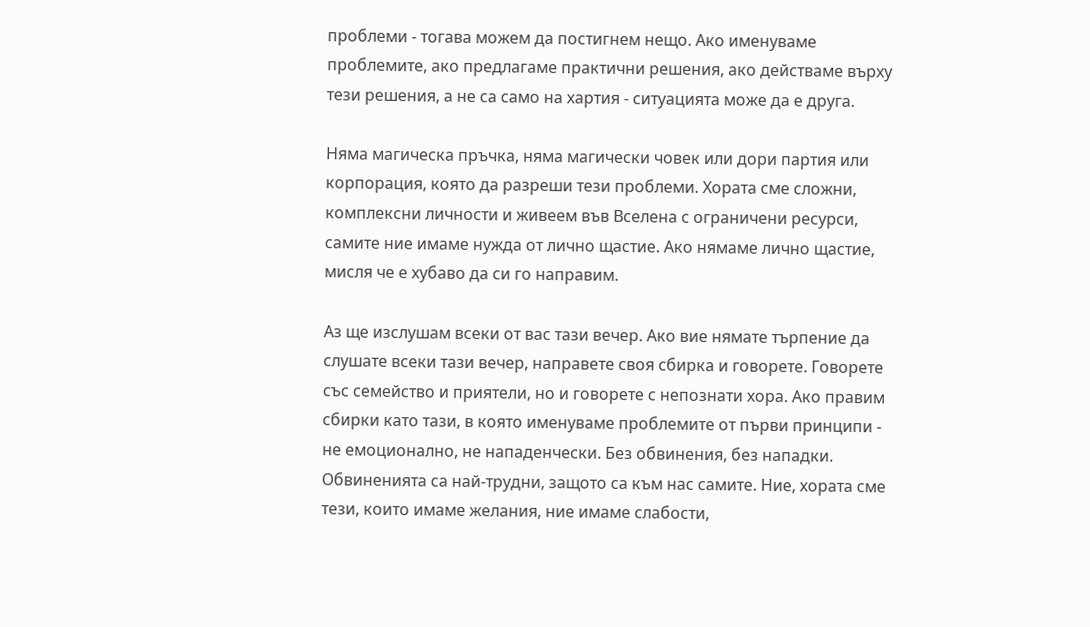проблеми - тогава можем да постигнем нещо. Ако именуваме проблемите, ако предлагаме практични решения, ако действаме върху тези решения, а не са само на хартия - ситуацията може да е друга.

Няма магическа пръчка, няма магически човек или дори партия или корпорация, която да разреши тези проблеми. Хората сме сложни, комплексни личности и живеем във Вселена с ограничени ресурси, самите ние имаме нужда от лично щастие. Ако нямаме лично щастие, мисля че е хубаво да си го направим.

Аз ще изслушам всеки от вас тази вечер. Ако вие нямате търпение да слушате всеки тази вечер, направете своя сбирка и говорете. Говорете със семейство и приятели, но и говорете с непознати хора. Ако правим сбирки като тази, в която именуваме проблемите от първи принципи - не емоционално, не нападенчески. Без обвинения, без нападки. Обвиненията са най-трудни, защото са към нас самите. Ние, хората сме тези, които имаме желания, ние имаме слабости,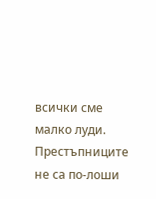всички сме малко луди. Престъпниците не са по-лоши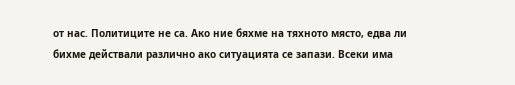от нас. Политиците не са. Ако ние бяхме на тяхното място, едва ли бихме действали различно ако ситуацията се запази. Всеки има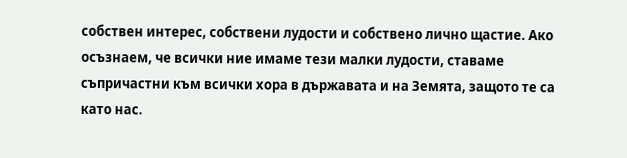собствен интерес, собствени лудости и собствено лично щастие. Ако осъзнаем, че всички ние имаме тези малки лудости, ставаме съпричастни към всички хора в държавата и на Земята, защото те са като нас.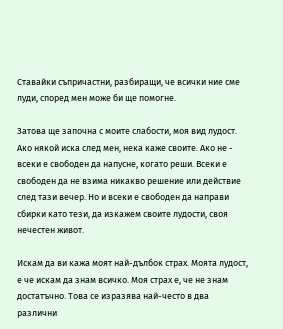Ставайки съпричастни, разбиращи, че всички ние сме луди, според мен може би ще помогне.

Затова ще започна с моите слабости, моя вид лудост. Ако някой иска след мен, нека каже своите. Ако не - всеки е свободен да напусне, когато реши. Всеки е свободен да не взима никакво решение или действие след тази вечер. Но и всеки е свободен да направи сбирки като тези, да изкажем своите лудости, своя нечестен живот.

Искам да ви кажа моят най-дълбок страх. Моята лудост, е че искам да знам всичко. Моя страх е, че не знам достатъчно. Това се изразява най-често в два различни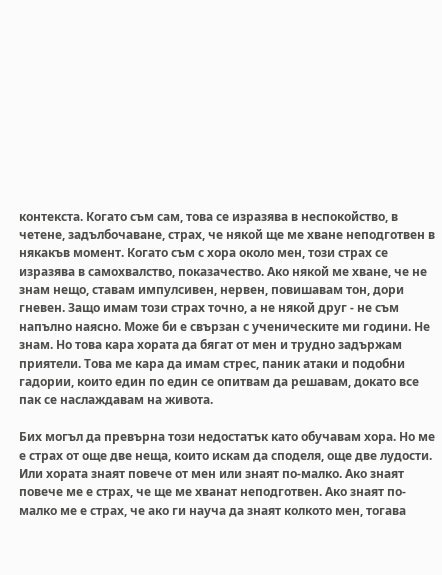контекста. Когато съм сам, това се изразява в неспокойство, в четене, задълбочаване, страх, че някой ще ме хване неподготвен в някакъв момент. Когато съм с хора около мен, този страх се изразява в самохвалство, показачество. Ако някой ме хване, че не знам нещо, ставам импулсивен, нервен, повишавам тон, дори гневен. Защо имам този страх точно, а не някой друг - не съм напълно наясно. Може би е свързан с ученическите ми години. Не знам. Но това кара хората да бягат от мен и трудно задържам приятели. Това ме кара да имам стрес, паник атаки и подобни гадории, които един по един се опитвам да решавам, докато все пак се наслаждавам на живота.

Бих могъл да превърна този недостатък като обучавам хора. Но ме е страх от още две неща, които искам да споделя, още две лудости. Или хората знаят повече от мен или знаят по-малко. Ако знаят повече ме е страх, че ще ме хванат неподготвен. Ако знаят по-малко ме е страх, че ако ги науча да знаят колкото мен, тогава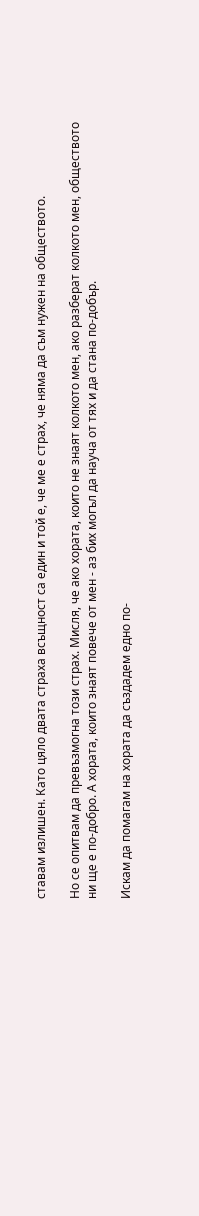ставам излишен. Като цяло двата страха всъщност са един и той е, че ме е страх, че няма да съм нужен на обществото.

Но се опитвам да превъзмогна този страх. Мисля, че ако хората, които не знаят колкото мен, ако разберат колкото мен, обществото ни ще е по-добро. А хората, които знаят повече от мен - аз бих могъл да науча от тях и да стана по-добър.

Искам да помагам на хората да създадем едно по-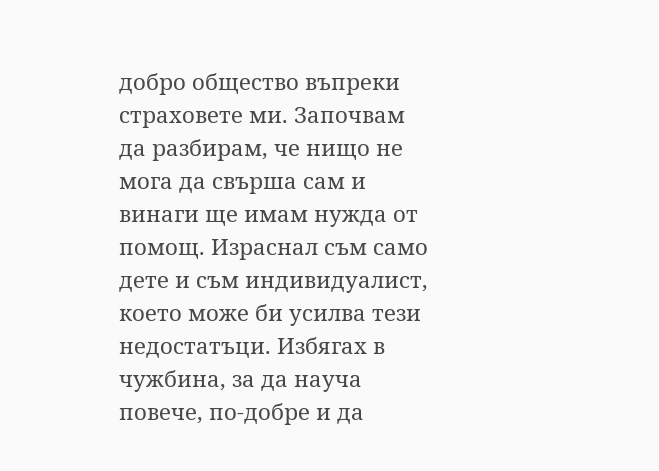добро общество въпреки страховете ми. Започвам да разбирам, че нищо не мога да свърша сам и винаги ще имам нужда от помощ. Израснал съм само дете и съм индивидуалист, което може би усилва тези недостатъци. Избягах в чужбина, за да науча повече, по-добре и да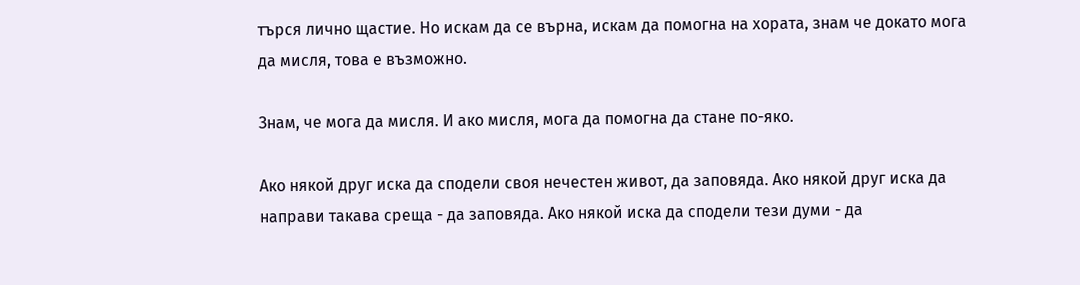търся лично щастие. Но искам да се върна, искам да помогна на хората, знам че докато мога да мисля, това е възможно.

Знам, че мога да мисля. И ако мисля, мога да помогна да стане по-яко.

Ако някой друг иска да сподели своя нечестен живот, да заповяда. Ако някой друг иска да направи такава среща - да заповяда. Ако някой иска да сподели тези думи - да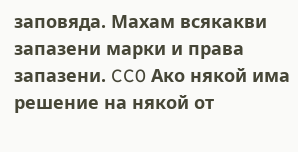заповяда. Махам всякакви запазени марки и права запазени. CC0 Ако някой има решение на някой от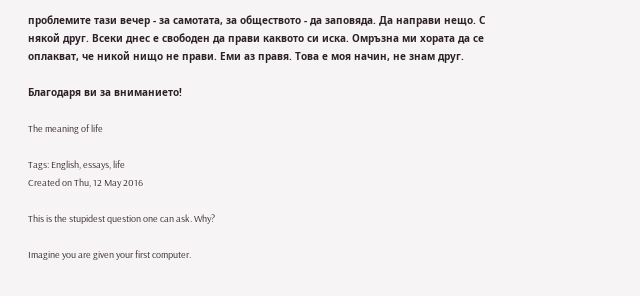проблемите тази вечер - за самотата, за обществото - да заповяда. Да направи нещо. С някой друг. Всеки днес е свободен да прави каквото си иска. Омръзна ми хората да се оплакват, че никой нищо не прави. Еми аз правя. Това е моя начин, не знам друг.

Благодаря ви за вниманието!

The meaning of life

Tags: English, essays, life
Created on Thu, 12 May 2016

This is the stupidest question one can ask. Why?

Imagine you are given your first computer.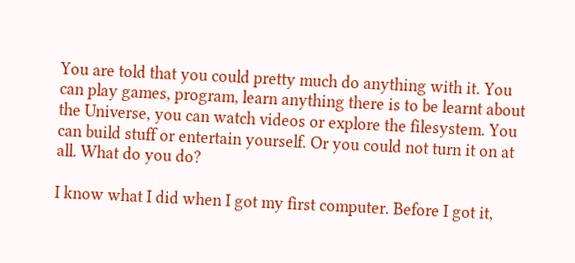You are told that you could pretty much do anything with it. You can play games, program, learn anything there is to be learnt about the Universe, you can watch videos or explore the filesystem. You can build stuff or entertain yourself. Or you could not turn it on at all. What do you do?

I know what I did when I got my first computer. Before I got it,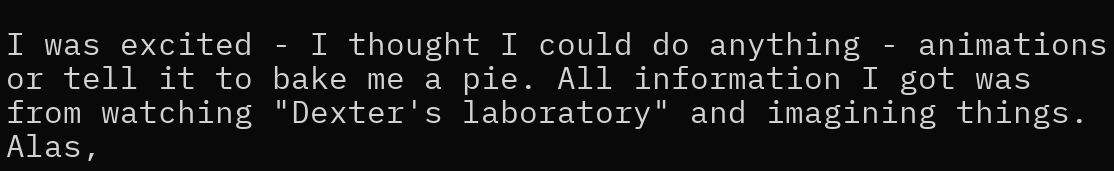I was excited - I thought I could do anything - animations or tell it to bake me a pie. All information I got was from watching "Dexter's laboratory" and imagining things. Alas,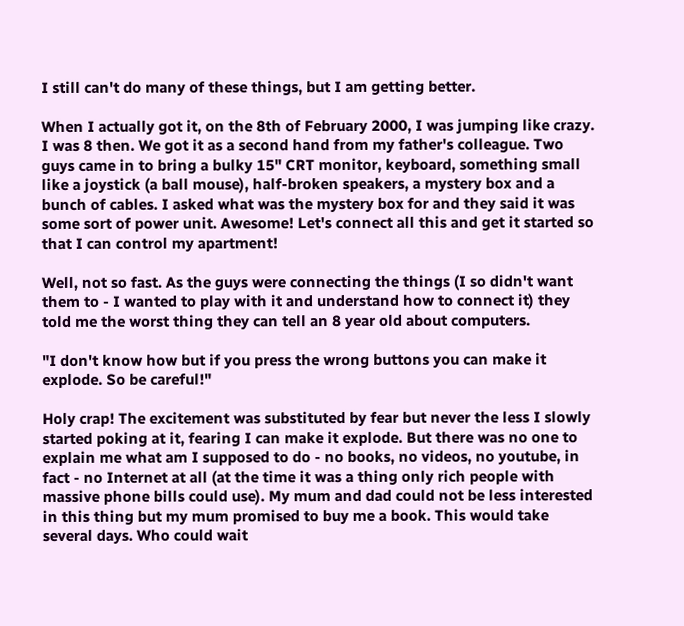I still can't do many of these things, but I am getting better.

When I actually got it, on the 8th of February 2000, I was jumping like crazy. I was 8 then. We got it as a second hand from my father's colleague. Two guys came in to bring a bulky 15" CRT monitor, keyboard, something small like a joystick (a ball mouse), half-broken speakers, a mystery box and a bunch of cables. I asked what was the mystery box for and they said it was some sort of power unit. Awesome! Let's connect all this and get it started so that I can control my apartment!

Well, not so fast. As the guys were connecting the things (I so didn't want them to - I wanted to play with it and understand how to connect it) they told me the worst thing they can tell an 8 year old about computers.

"I don't know how but if you press the wrong buttons you can make it explode. So be careful!"

Holy crap! The excitement was substituted by fear but never the less I slowly started poking at it, fearing I can make it explode. But there was no one to explain me what am I supposed to do - no books, no videos, no youtube, in fact - no Internet at all (at the time it was a thing only rich people with massive phone bills could use). My mum and dad could not be less interested in this thing but my mum promised to buy me a book. This would take several days. Who could wait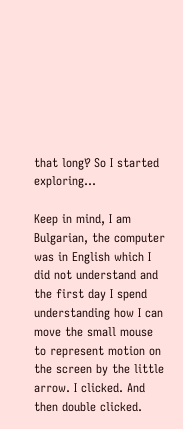that long‽ So I started exploring...

Keep in mind, I am Bulgarian, the computer was in English which I did not understand and the first day I spend understanding how I can move the small mouse to represent motion on the screen by the little arrow. I clicked. And then double clicked.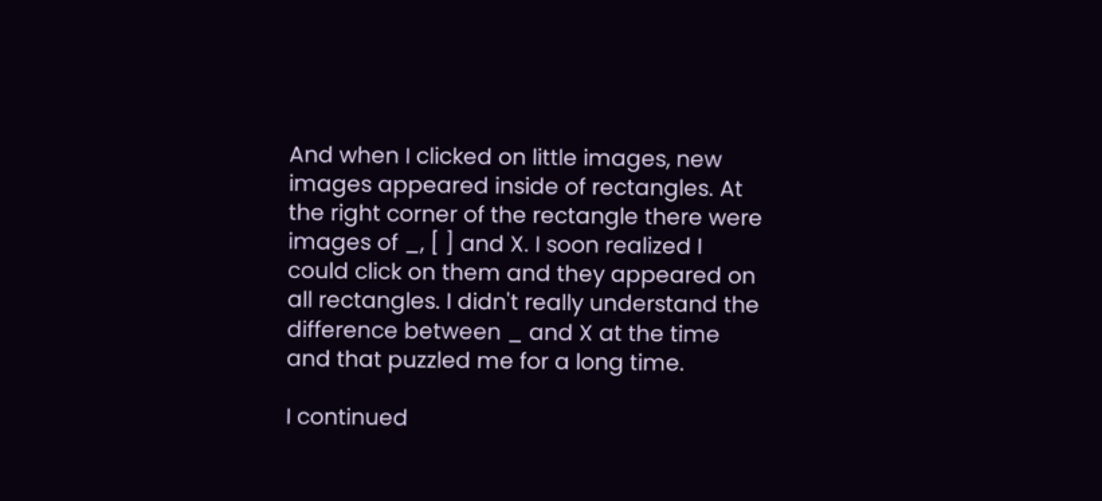And when I clicked on little images, new images appeared inside of rectangles. At the right corner of the rectangle there were images of _, [ ] and X. I soon realized I could click on them and they appeared on all rectangles. I didn't really understand the difference between _ and X at the time and that puzzled me for a long time.

I continued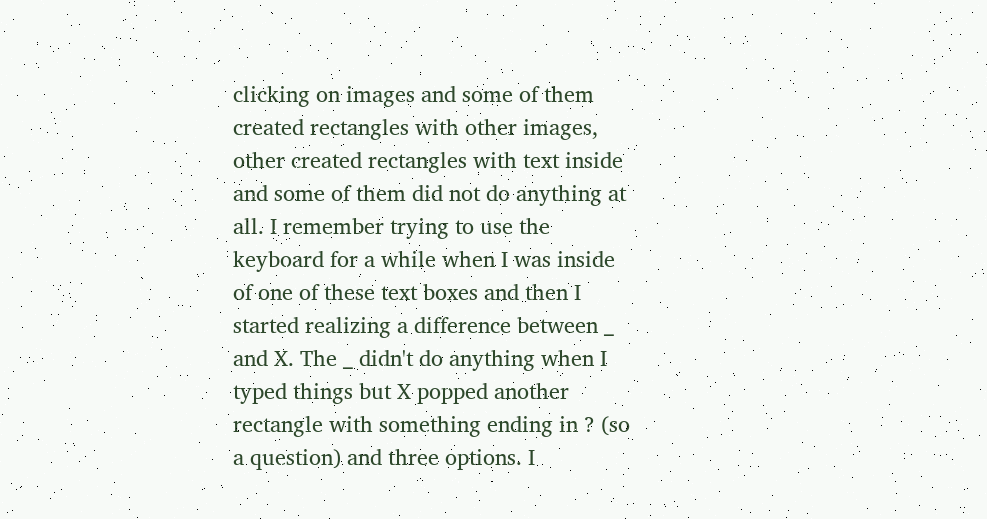clicking on images and some of them created rectangles with other images, other created rectangles with text inside and some of them did not do anything at all. I remember trying to use the keyboard for a while when I was inside of one of these text boxes and then I started realizing a difference between _ and X. The _ didn't do anything when I typed things but X popped another rectangle with something ending in ? (so a question) and three options. I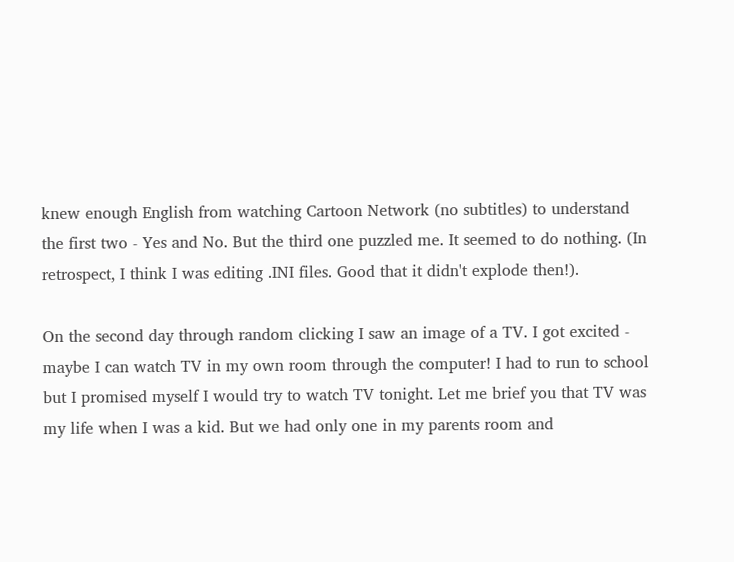knew enough English from watching Cartoon Network (no subtitles) to understand the first two - Yes and No. But the third one puzzled me. It seemed to do nothing. (In retrospect, I think I was editing .INI files. Good that it didn't explode then!).

On the second day through random clicking I saw an image of a TV. I got excited - maybe I can watch TV in my own room through the computer! I had to run to school but I promised myself I would try to watch TV tonight. Let me brief you that TV was my life when I was a kid. But we had only one in my parents room and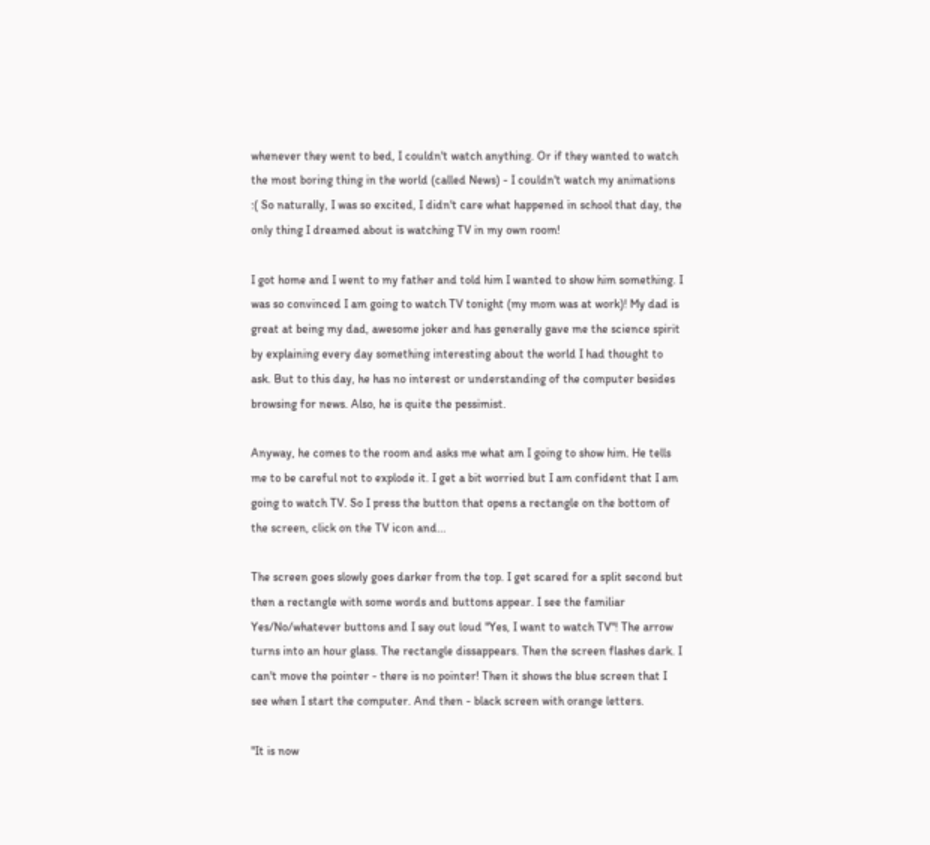whenever they went to bed, I couldn't watch anything. Or if they wanted to watch the most boring thing in the world (called News) - I couldn't watch my animations :( So naturally, I was so excited, I didn't care what happened in school that day, the only thing I dreamed about is watching TV in my own room!

I got home and I went to my father and told him I wanted to show him something. I was so convinced I am going to watch TV tonight (my mom was at work)! My dad is great at being my dad, awesome joker and has generally gave me the science spirit by explaining every day something interesting about the world I had thought to ask. But to this day, he has no interest or understanding of the computer besides browsing for news. Also, he is quite the pessimist.

Anyway, he comes to the room and asks me what am I going to show him. He tells me to be careful not to explode it. I get a bit worried but I am confident that I am going to watch TV. So I press the button that opens a rectangle on the bottom of the screen, click on the TV icon and...

The screen goes slowly goes darker from the top. I get scared for a split second but then a rectangle with some words and buttons appear. I see the familiar Yes/No/whatever buttons and I say out loud "Yes, I want to watch TV"! The arrow turns into an hour glass. The rectangle dissappears. Then the screen flashes dark. I can't move the pointer - there is no pointer! Then it shows the blue screen that I see when I start the computer. And then - black screen with orange letters.

"It is now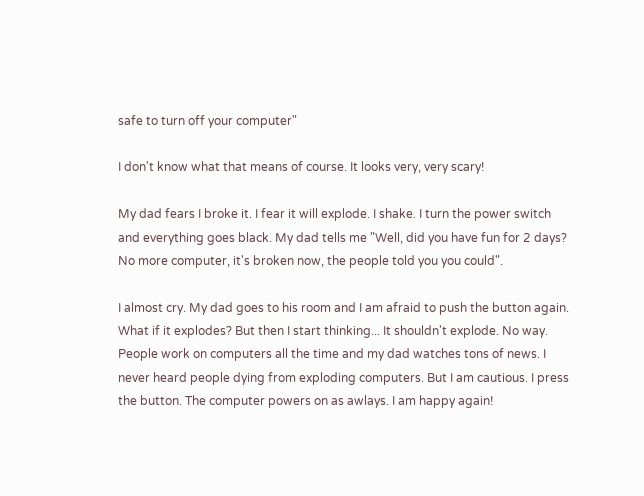safe to turn off your computer"

I don't know what that means of course. It looks very, very scary!

My dad fears I broke it. I fear it will explode. I shake. I turn the power switch and everything goes black. My dad tells me "Well, did you have fun for 2 days? No more computer, it's broken now, the people told you you could".

I almost cry. My dad goes to his room and I am afraid to push the button again. What if it explodes? But then I start thinking... It shouldn't explode. No way. People work on computers all the time and my dad watches tons of news. I never heard people dying from exploding computers. But I am cautious. I press the button. The computer powers on as awlays. I am happy again!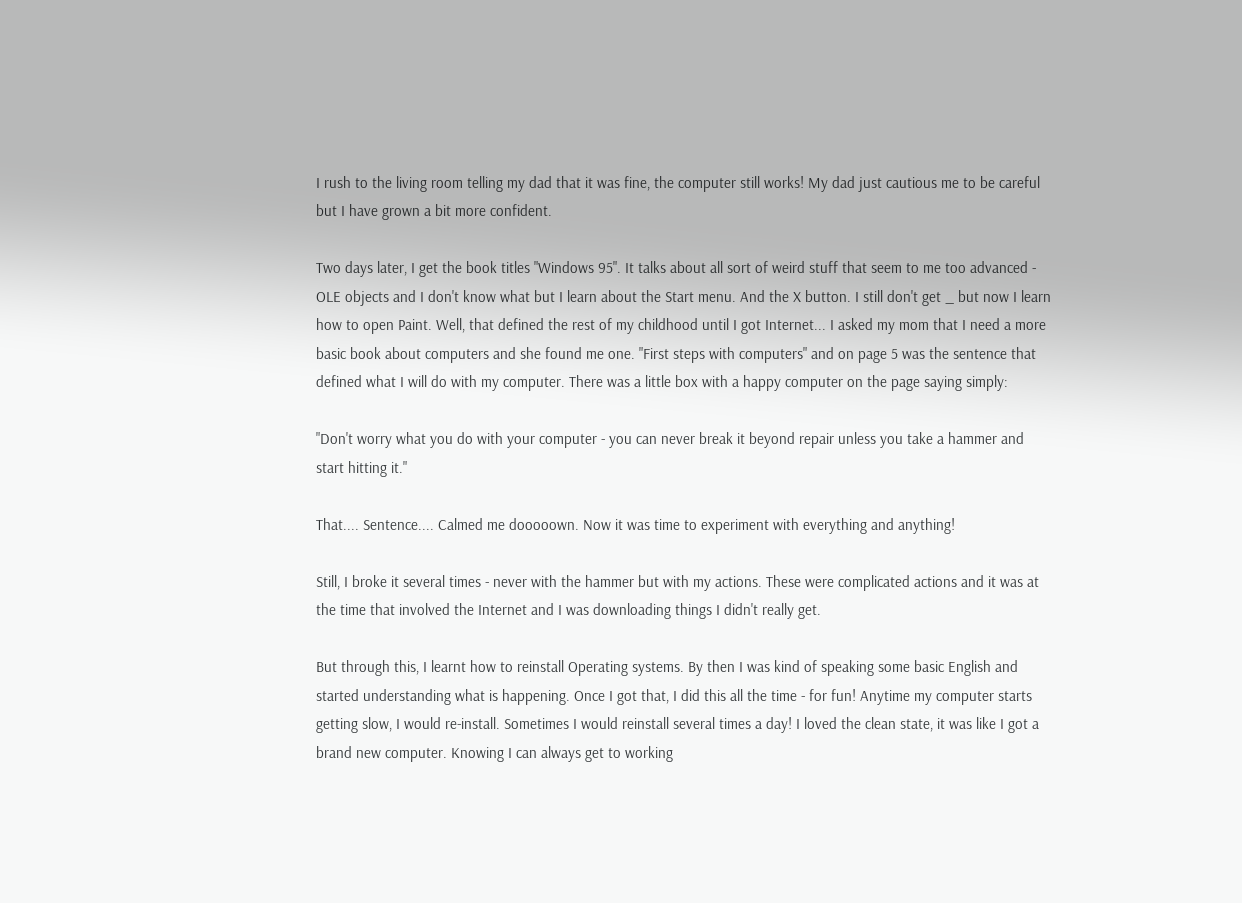I rush to the living room telling my dad that it was fine, the computer still works! My dad just cautious me to be careful but I have grown a bit more confident.

Two days later, I get the book titles "Windows 95". It talks about all sort of weird stuff that seem to me too advanced - OLE objects and I don't know what but I learn about the Start menu. And the X button. I still don't get _ but now I learn how to open Paint. Well, that defined the rest of my childhood until I got Internet... I asked my mom that I need a more basic book about computers and she found me one. "First steps with computers" and on page 5 was the sentence that defined what I will do with my computer. There was a little box with a happy computer on the page saying simply:

"Don't worry what you do with your computer - you can never break it beyond repair unless you take a hammer and start hitting it."

That.... Sentence.... Calmed me dooooown. Now it was time to experiment with everything and anything!

Still, I broke it several times - never with the hammer but with my actions. These were complicated actions and it was at the time that involved the Internet and I was downloading things I didn't really get.

But through this, I learnt how to reinstall Operating systems. By then I was kind of speaking some basic English and started understanding what is happening. Once I got that, I did this all the time - for fun! Anytime my computer starts getting slow, I would re-install. Sometimes I would reinstall several times a day! I loved the clean state, it was like I got a brand new computer. Knowing I can always get to working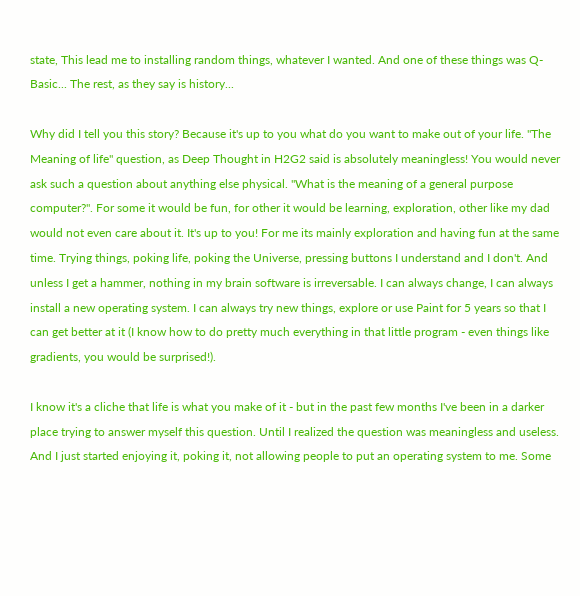state, This lead me to installing random things, whatever I wanted. And one of these things was Q-Basic... The rest, as they say is history...

Why did I tell you this story? Because it's up to you what do you want to make out of your life. "The Meaning of life" question, as Deep Thought in H2G2 said is absolutely meaningless! You would never ask such a question about anything else physical. "What is the meaning of a general purpose computer?". For some it would be fun, for other it would be learning, exploration, other like my dad would not even care about it. It's up to you! For me its mainly exploration and having fun at the same time. Trying things, poking life, poking the Universe, pressing buttons I understand and I don't. And unless I get a hammer, nothing in my brain software is irreversable. I can always change, I can always install a new operating system. I can always try new things, explore or use Paint for 5 years so that I can get better at it (I know how to do pretty much everything in that little program - even things like gradients, you would be surprised!).

I know it's a cliche that life is what you make of it - but in the past few months I've been in a darker place trying to answer myself this question. Until I realized the question was meaningless and useless. And I just started enjoying it, poking it, not allowing people to put an operating system to me. Some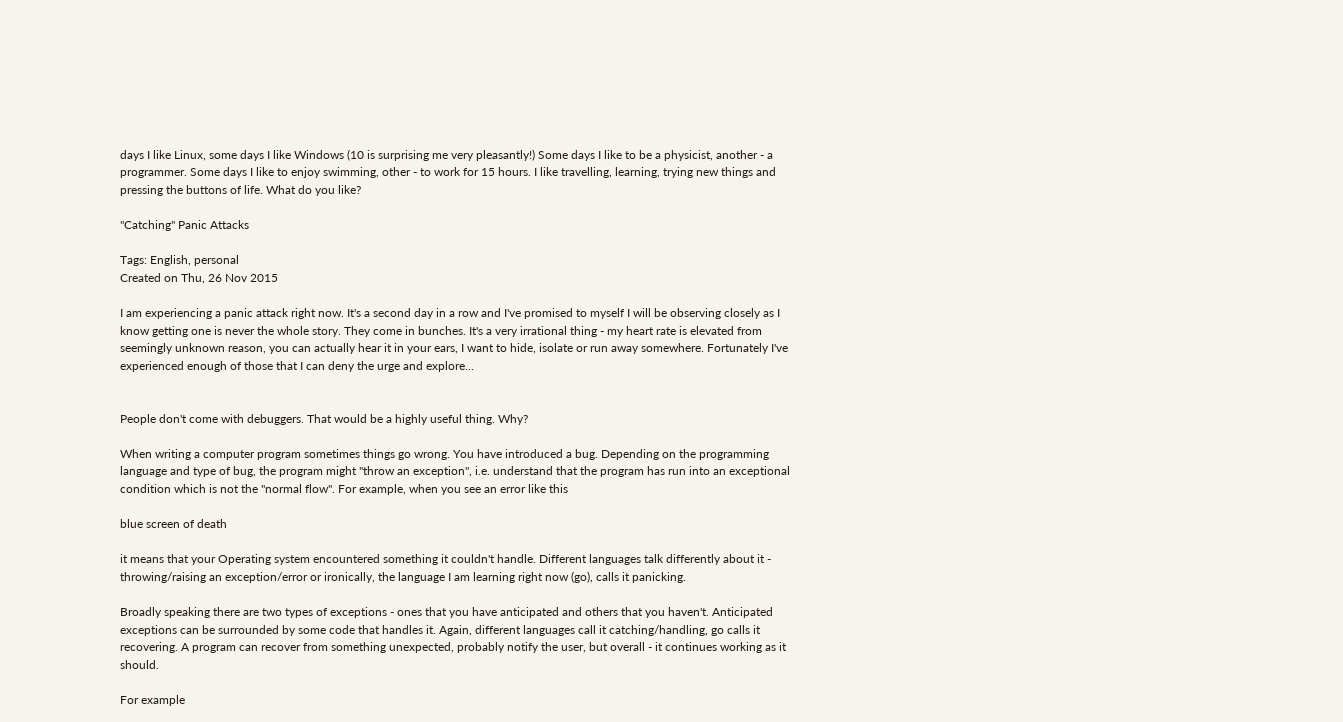days I like Linux, some days I like Windows (10 is surprising me very pleasantly!) Some days I like to be a physicist, another - a programmer. Some days I like to enjoy swimming, other - to work for 15 hours. I like travelling, learning, trying new things and pressing the buttons of life. What do you like?

"Catching" Panic Attacks

Tags: English, personal
Created on Thu, 26 Nov 2015

I am experiencing a panic attack right now. It's a second day in a row and I've promised to myself I will be observing closely as I know getting one is never the whole story. They come in bunches. It's a very irrational thing - my heart rate is elevated from seemingly unknown reason, you can actually hear it in your ears, I want to hide, isolate or run away somewhere. Fortunately I've experienced enough of those that I can deny the urge and explore...


People don't come with debuggers. That would be a highly useful thing. Why?

When writing a computer program sometimes things go wrong. You have introduced a bug. Depending on the programming language and type of bug, the program might "throw an exception", i.e. understand that the program has run into an exceptional condition which is not the "normal flow". For example, when you see an error like this

blue screen of death

it means that your Operating system encountered something it couldn't handle. Different languages talk differently about it - throwing/raising an exception/error or ironically, the language I am learning right now (go), calls it panicking.

Broadly speaking there are two types of exceptions - ones that you have anticipated and others that you haven't. Anticipated exceptions can be surrounded by some code that handles it. Again, different languages call it catching/handling, go calls it recovering. A program can recover from something unexpected, probably notify the user, but overall - it continues working as it should.

For example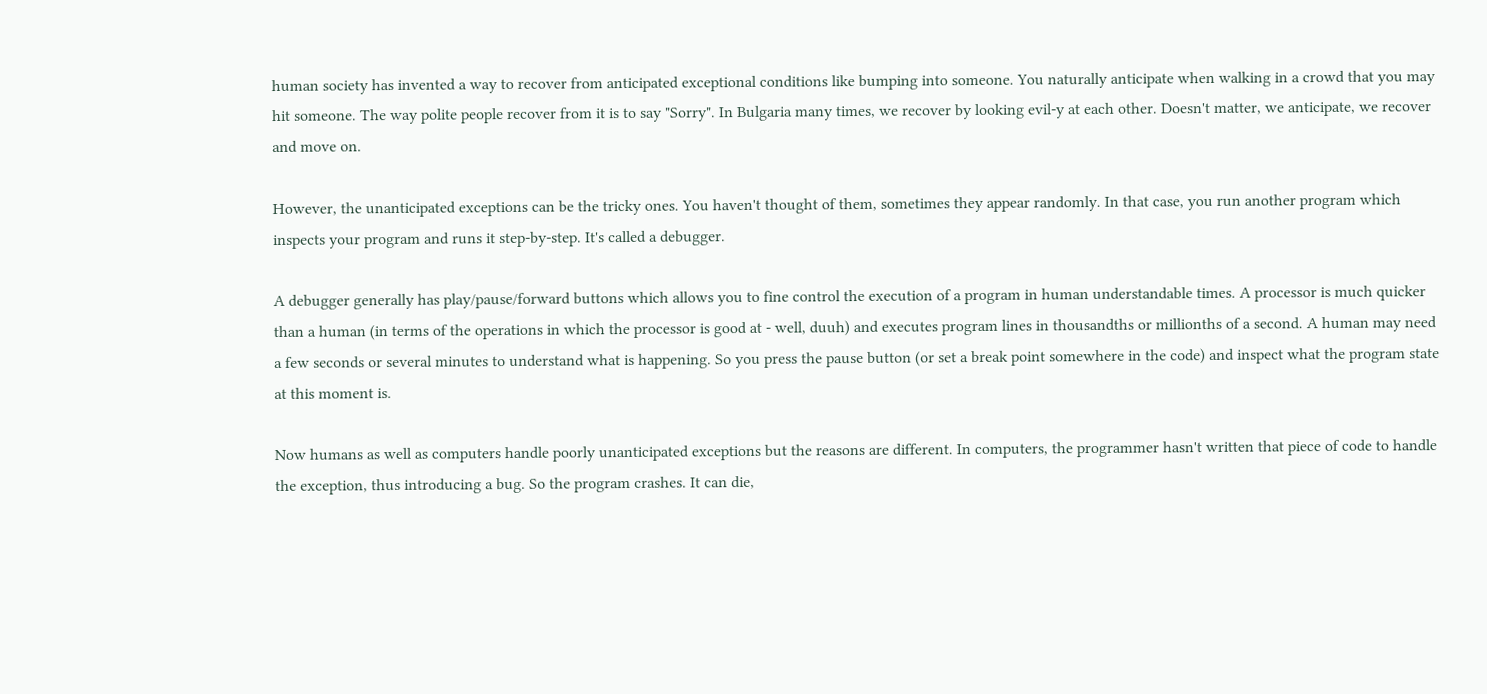human society has invented a way to recover from anticipated exceptional conditions like bumping into someone. You naturally anticipate when walking in a crowd that you may hit someone. The way polite people recover from it is to say "Sorry". In Bulgaria many times, we recover by looking evil-y at each other. Doesn't matter, we anticipate, we recover and move on.

However, the unanticipated exceptions can be the tricky ones. You haven't thought of them, sometimes they appear randomly. In that case, you run another program which inspects your program and runs it step-by-step. It's called a debugger.

A debugger generally has play/pause/forward buttons which allows you to fine control the execution of a program in human understandable times. A processor is much quicker than a human (in terms of the operations in which the processor is good at - well, duuh) and executes program lines in thousandths or millionths of a second. A human may need a few seconds or several minutes to understand what is happening. So you press the pause button (or set a break point somewhere in the code) and inspect what the program state at this moment is.

Now humans as well as computers handle poorly unanticipated exceptions but the reasons are different. In computers, the programmer hasn't written that piece of code to handle the exception, thus introducing a bug. So the program crashes. It can die,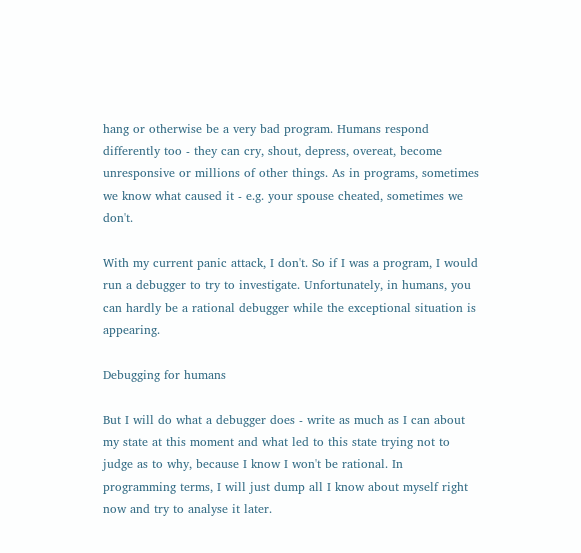hang or otherwise be a very bad program. Humans respond differently too - they can cry, shout, depress, overeat, become unresponsive or millions of other things. As in programs, sometimes we know what caused it - e.g. your spouse cheated, sometimes we don't.

With my current panic attack, I don't. So if I was a program, I would run a debugger to try to investigate. Unfortunately, in humans, you can hardly be a rational debugger while the exceptional situation is appearing.

Debugging for humans

But I will do what a debugger does - write as much as I can about my state at this moment and what led to this state trying not to judge as to why, because I know I won't be rational. In programming terms, I will just dump all I know about myself right now and try to analyse it later.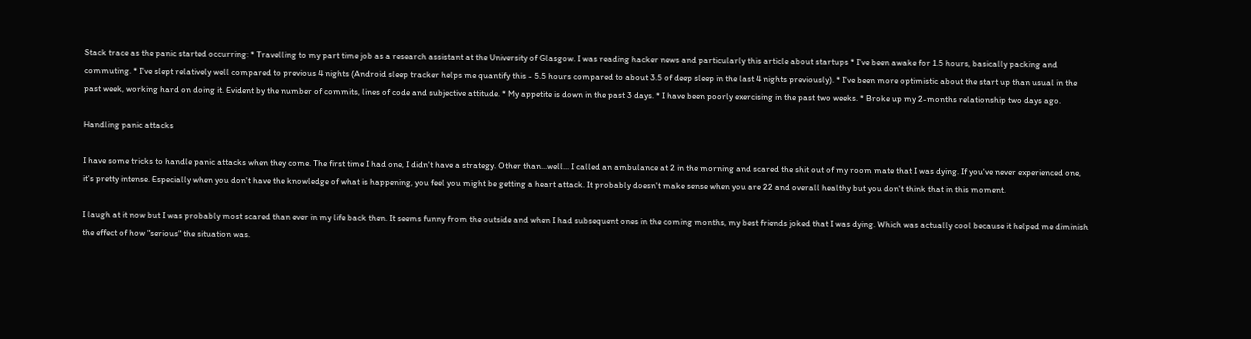Stack trace as the panic started occurring: * Travelling to my part time job as a research assistant at the University of Glasgow. I was reading hacker news and particularly this article about startups * I've been awake for 1.5 hours, basically packing and commuting. * I've slept relatively well compared to previous 4 nights (Android sleep tracker helps me quantify this - 5.5 hours compared to about 3.5 of deep sleep in the last 4 nights previously). * I've been more optimistic about the start up than usual in the past week, working hard on doing it. Evident by the number of commits, lines of code and subjective attitude. * My appetite is down in the past 3 days. * I have been poorly exercising in the past two weeks. * Broke up my 2-months relationship two days ago.

Handling panic attacks

I have some tricks to handle panic attacks when they come. The first time I had one, I didn't have a strategy. Other than...well... I called an ambulance at 2 in the morning and scared the shit out of my room mate that I was dying. If you've never experienced one, it's pretty intense. Especially when you don't have the knowledge of what is happening, you feel you might be getting a heart attack. It probably doesn't make sense when you are 22 and overall healthy but you don't think that in this moment.

I laugh at it now but I was probably most scared than ever in my life back then. It seems funny from the outside and when I had subsequent ones in the coming months, my best friends joked that I was dying. Which was actually cool because it helped me diminish the effect of how "serious" the situation was.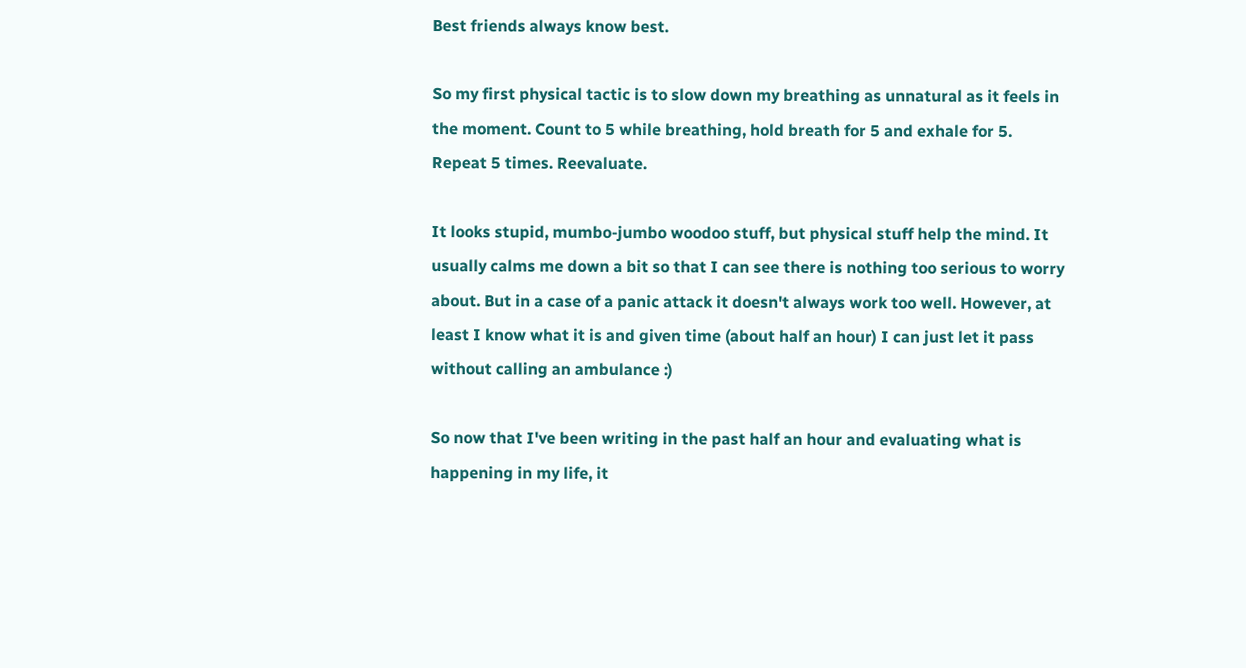Best friends always know best.

So my first physical tactic is to slow down my breathing as unnatural as it feels in the moment. Count to 5 while breathing, hold breath for 5 and exhale for 5. Repeat 5 times. Reevaluate.

It looks stupid, mumbo-jumbo woodoo stuff, but physical stuff help the mind. It usually calms me down a bit so that I can see there is nothing too serious to worry about. But in a case of a panic attack it doesn't always work too well. However, at least I know what it is and given time (about half an hour) I can just let it pass without calling an ambulance :)

So now that I've been writing in the past half an hour and evaluating what is happening in my life, it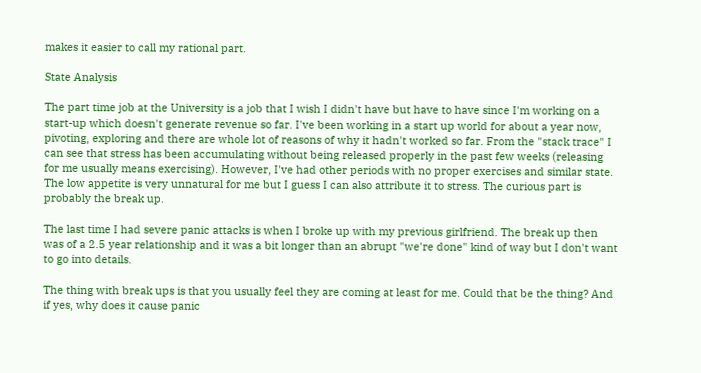makes it easier to call my rational part.

State Analysis

The part time job at the University is a job that I wish I didn't have but have to have since I'm working on a start-up which doesn't generate revenue so far. I've been working in a start up world for about a year now, pivoting, exploring and there are whole lot of reasons of why it hadn't worked so far. From the "stack trace" I can see that stress has been accumulating without being released properly in the past few weeks (releasing for me usually means exercising). However, I've had other periods with no proper exercises and similar state. The low appetite is very unnatural for me but I guess I can also attribute it to stress. The curious part is probably the break up.

The last time I had severe panic attacks is when I broke up with my previous girlfriend. The break up then was of a 2.5 year relationship and it was a bit longer than an abrupt "we're done" kind of way but I don't want to go into details.

The thing with break ups is that you usually feel they are coming at least for me. Could that be the thing? And if yes, why does it cause panic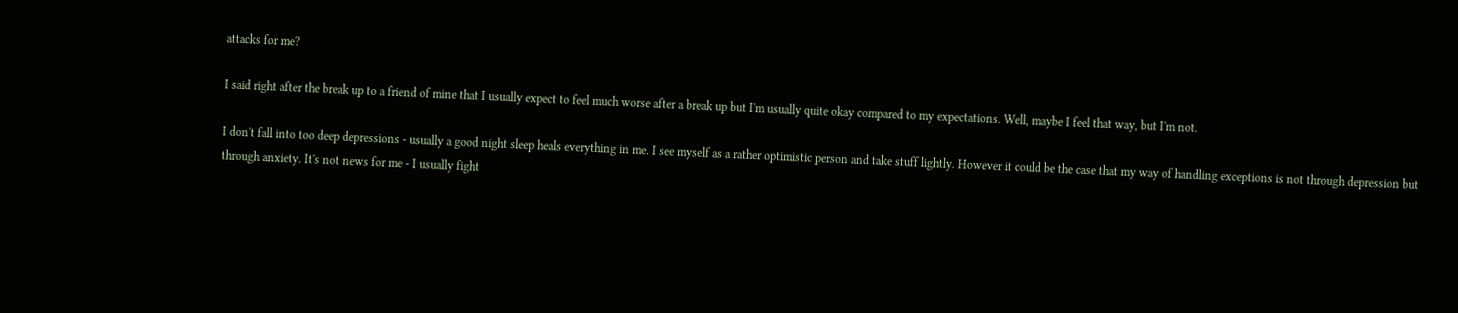attacks for me?

I said right after the break up to a friend of mine that I usually expect to feel much worse after a break up but I'm usually quite okay compared to my expectations. Well, maybe I feel that way, but I'm not.

I don't fall into too deep depressions - usually a good night sleep heals everything in me. I see myself as a rather optimistic person and take stuff lightly. However it could be the case that my way of handling exceptions is not through depression but through anxiety. It's not news for me - I usually fight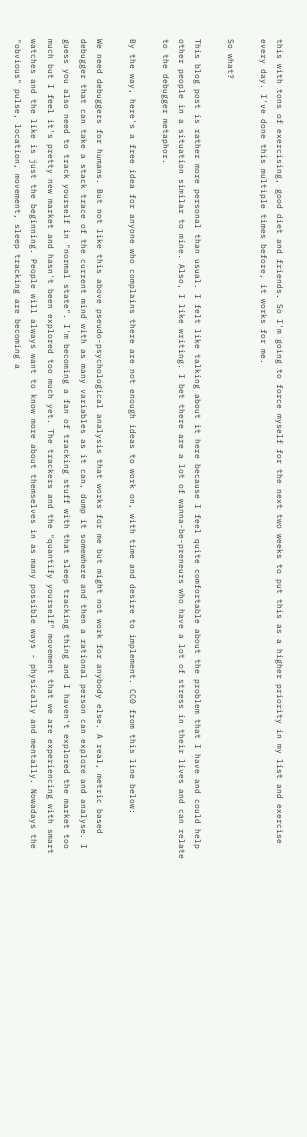this with tons of exercising, good diet and friends. So I'm going to force myself for the next two weeks to put this as a higher priority in my list and exercise every day. I've done this multiple times before, it works for me.

So what?

This blog post is rather more personal than usual. I felt like talking about it here because I feel quite comfortable about the problem that I have and could help other people in a situation similar to mine. Also, I like writing. I bet there are a lot of wanna-be-preneurs who have a lot of stress in their lives and can relate to the debugger metaphor.

By the way, here's a free idea for anyone who complains there are not enough ideas to work on, with time and desire to implement. CC0 from this line below:

We need debuggers for humans. But not like this above pseudo-psychological analysis that works for me but might not work for anybody else. A real, metric based debugger that can take a stack trace of the current mind with as many variables as it can, dump it somewhere and then a rational person can explore and analyse. I guess you also need to track yourself in "normal state". I'm becoming a fan of tracking stuff with that sleep tracking thing and I haven't explored the market too much but I feel it's pretty new market and hasn't been explored too much yet. The trackers and the "quantify yourself" movement that we are experiencing with smart watches and the like is just the beginning. People will always want to know more about themselves in as many possible ways - physically and mentally. Nowadays the "obvious" pulse, location, movement, sleep tracking are becoming a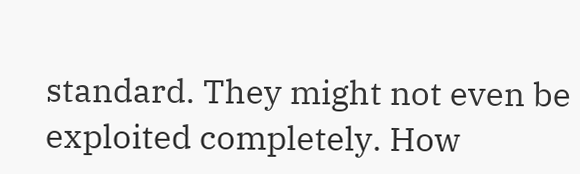standard. They might not even be exploited completely. How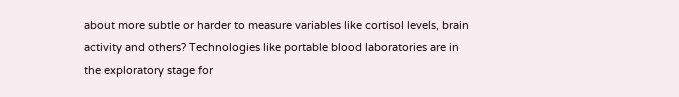about more subtle or harder to measure variables like cortisol levels, brain activity and others? Technologies like portable blood laboratories are in the exploratory stage for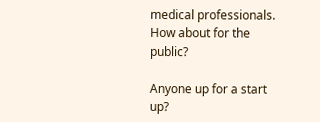medical professionals. How about for the public?

Anyone up for a start up?